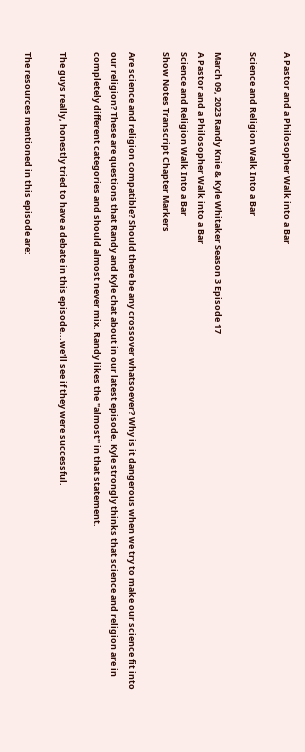A Pastor and a Philosopher Walk into a Bar

Science and Religion Walk Into a Bar

March 09, 2023 Randy Knie & Kyle Whitaker Season 3 Episode 17
A Pastor and a Philosopher Walk into a Bar
Science and Religion Walk Into a Bar
Show Notes Transcript Chapter Markers

Are science and religion compatible? Should there be any crossover whatsoever? Why is it dangerous when we try to make our science fit into our religion? These are questions that Randy and Kyle chat about in our latest episode. Kyle strongly thinks that science and religion are in completely different categories and should almost never mix. Randy likes the "almost" in that statement.

The guys really, honestly tried to have a debate in this episode...we'll see if they were successful.

The resources mentioned in this episode are: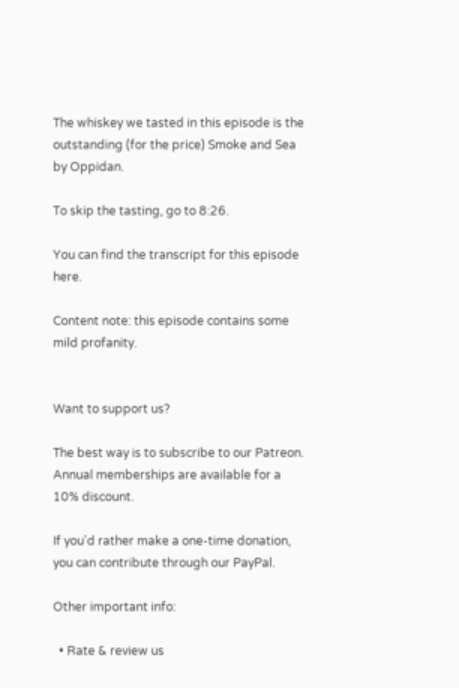The whiskey we tasted in this episode is the outstanding (for the price) Smoke and Sea by Oppidan.

To skip the tasting, go to 8:26.

You can find the transcript for this episode here.

Content note: this episode contains some mild profanity.


Want to support us?

The best way is to subscribe to our Patreon. Annual memberships are available for a 10% discount.

If you'd rather make a one-time donation, you can contribute through our PayPal.

Other important info:

  • Rate & review us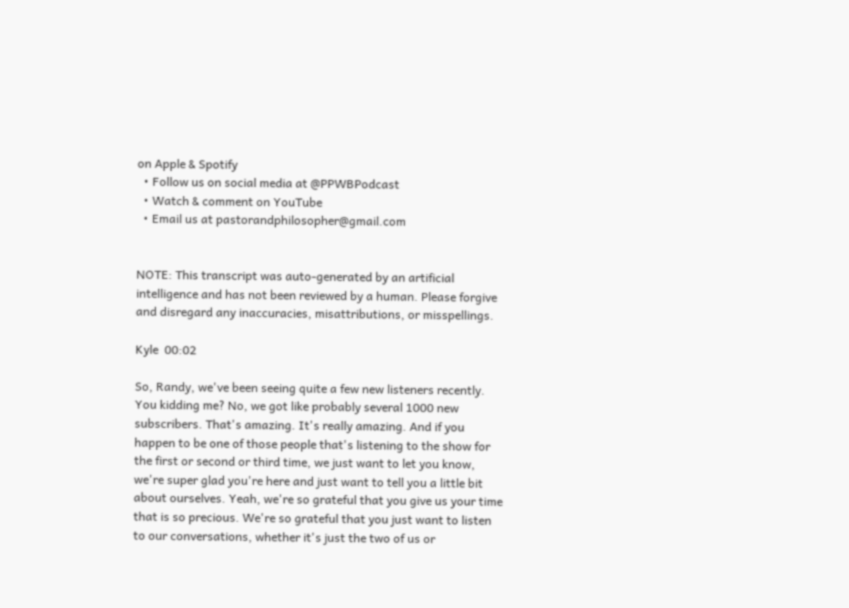on Apple & Spotify
  • Follow us on social media at @PPWBPodcast
  • Watch & comment on YouTube
  • Email us at pastorandphilosopher@gmail.com


NOTE: This transcript was auto-generated by an artificial intelligence and has not been reviewed by a human. Please forgive and disregard any inaccuracies, misattributions, or misspellings.

Kyle  00:02

So, Randy, we've been seeing quite a few new listeners recently. You kidding me? No, we got like probably several 1000 new subscribers. That's amazing. It's really amazing. And if you happen to be one of those people that's listening to the show for the first or second or third time, we just want to let you know, we're super glad you're here and just want to tell you a little bit about ourselves. Yeah, we're so grateful that you give us your time that is so precious. We're so grateful that you just want to listen to our conversations, whether it's just the two of us or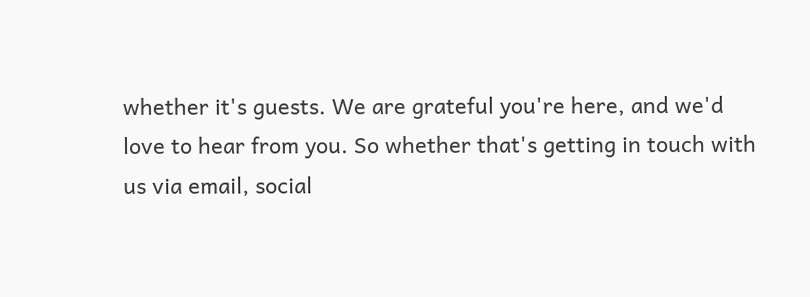whether it's guests. We are grateful you're here, and we'd love to hear from you. So whether that's getting in touch with us via email, social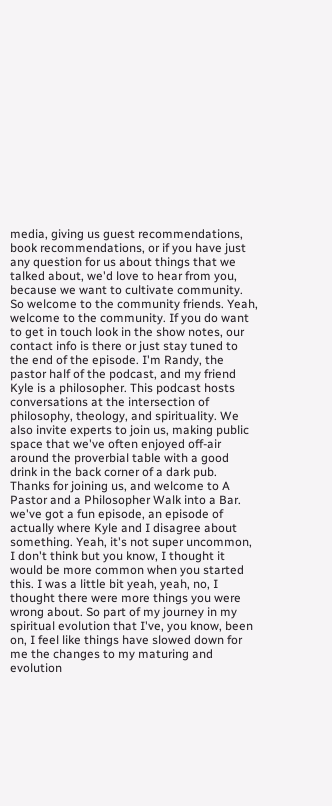media, giving us guest recommendations, book recommendations, or if you have just any question for us about things that we talked about, we'd love to hear from you, because we want to cultivate community. So welcome to the community friends. Yeah, welcome to the community. If you do want to get in touch look in the show notes, our contact info is there or just stay tuned to the end of the episode. I'm Randy, the pastor half of the podcast, and my friend Kyle is a philosopher. This podcast hosts conversations at the intersection of philosophy, theology, and spirituality. We also invite experts to join us, making public space that we've often enjoyed off-air around the proverbial table with a good drink in the back corner of a dark pub. Thanks for joining us, and welcome to A Pastor and a Philosopher Walk into a Bar. we've got a fun episode, an episode of actually where Kyle and I disagree about something. Yeah, it's not super uncommon, I don't think but you know, I thought it would be more common when you started this. I was a little bit yeah, yeah, no, I thought there were more things you were wrong about. So part of my journey in my spiritual evolution that I've, you know, been on, I feel like things have slowed down for me the changes to my maturing and evolution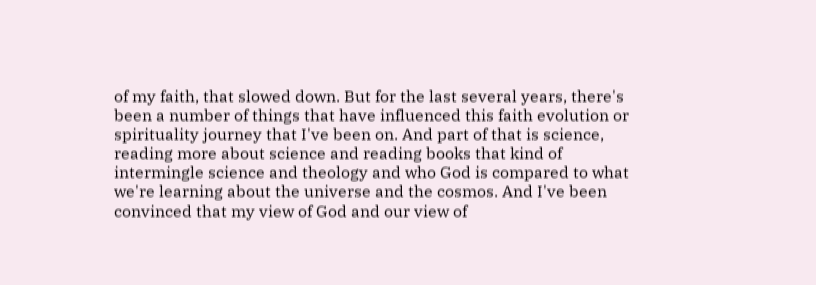of my faith, that slowed down. But for the last several years, there's been a number of things that have influenced this faith evolution or spirituality journey that I've been on. And part of that is science, reading more about science and reading books that kind of intermingle science and theology and who God is compared to what we're learning about the universe and the cosmos. And I've been convinced that my view of God and our view of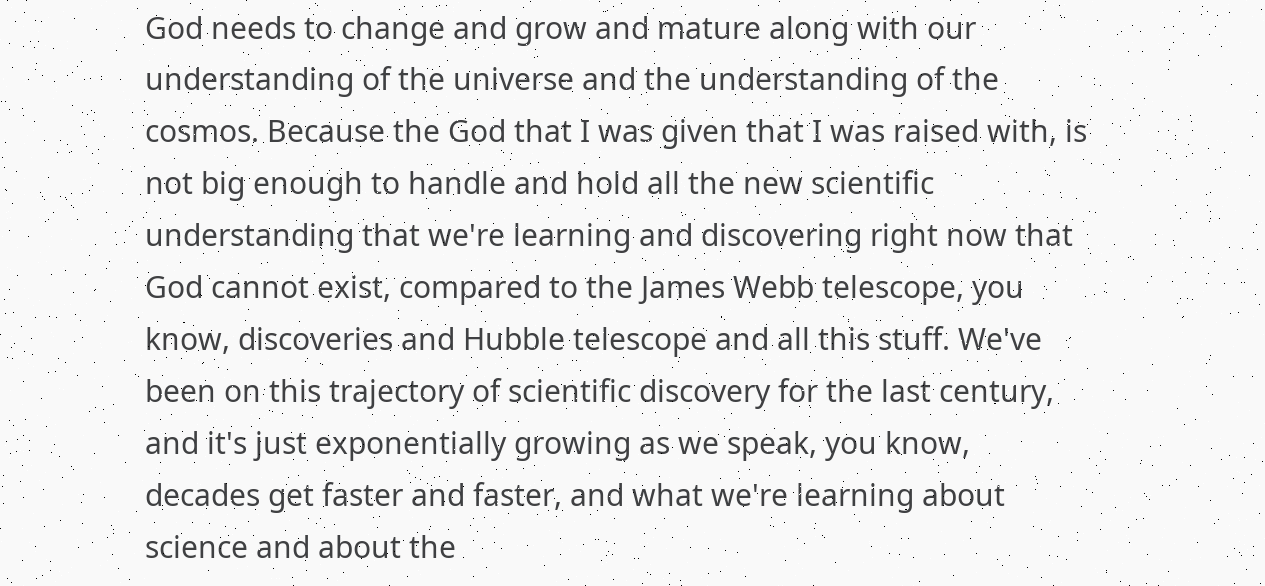God needs to change and grow and mature along with our understanding of the universe and the understanding of the cosmos. Because the God that I was given that I was raised with, is not big enough to handle and hold all the new scientific understanding that we're learning and discovering right now that God cannot exist, compared to the James Webb telescope, you know, discoveries and Hubble telescope and all this stuff. We've been on this trajectory of scientific discovery for the last century, and it's just exponentially growing as we speak, you know, decades get faster and faster, and what we're learning about science and about the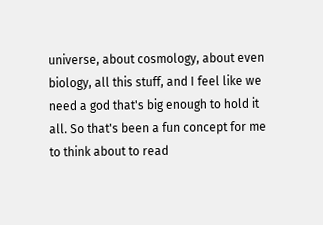universe, about cosmology, about even biology, all this stuff, and I feel like we need a god that's big enough to hold it all. So that's been a fun concept for me to think about to read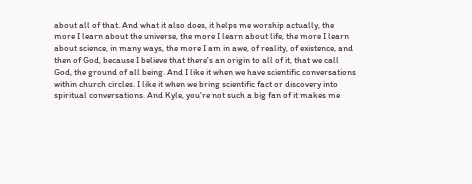about all of that. And what it also does, it helps me worship actually, the more I learn about the universe, the more I learn about life, the more I learn about science, in many ways, the more I am in awe, of reality, of existence, and then of God, because I believe that there's an origin to all of it, that we call God, the ground of all being. And I like it when we have scientific conversations within church circles. I like it when we bring scientific fact or discovery into spiritual conversations. And Kyle, you're not such a big fan of it makes me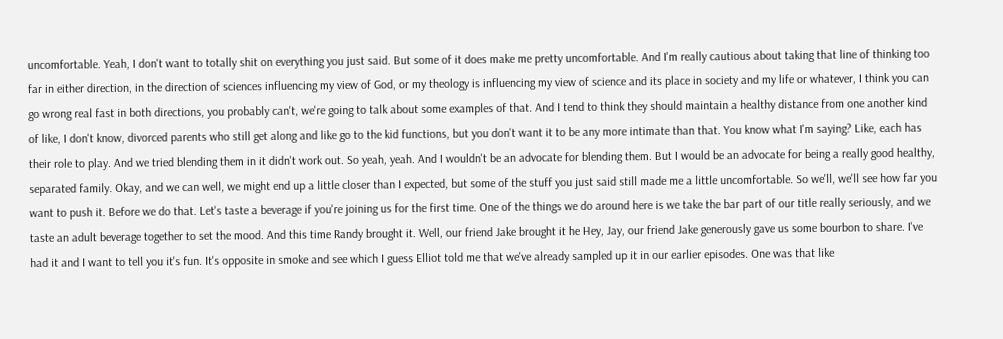uncomfortable. Yeah, I don't want to totally shit on everything you just said. But some of it does make me pretty uncomfortable. And I'm really cautious about taking that line of thinking too far in either direction, in the direction of sciences influencing my view of God, or my theology is influencing my view of science and its place in society and my life or whatever, I think you can go wrong real fast in both directions, you probably can't, we're going to talk about some examples of that. And I tend to think they should maintain a healthy distance from one another kind of like, I don't know, divorced parents who still get along and like go to the kid functions, but you don't want it to be any more intimate than that. You know what I'm saying? Like, each has their role to play. And we tried blending them in it didn't work out. So yeah, yeah. And I wouldn't be an advocate for blending them. But I would be an advocate for being a really good healthy, separated family. Okay, and we can well, we might end up a little closer than I expected, but some of the stuff you just said still made me a little uncomfortable. So we'll, we'll see how far you want to push it. Before we do that. Let's taste a beverage if you're joining us for the first time. One of the things we do around here is we take the bar part of our title really seriously, and we taste an adult beverage together to set the mood. And this time Randy brought it. Well, our friend Jake brought it he Hey, Jay, our friend Jake generously gave us some bourbon to share. I've had it and I want to tell you it's fun. It's opposite in smoke and see which I guess Elliot told me that we've already sampled up it in our earlier episodes. One was that like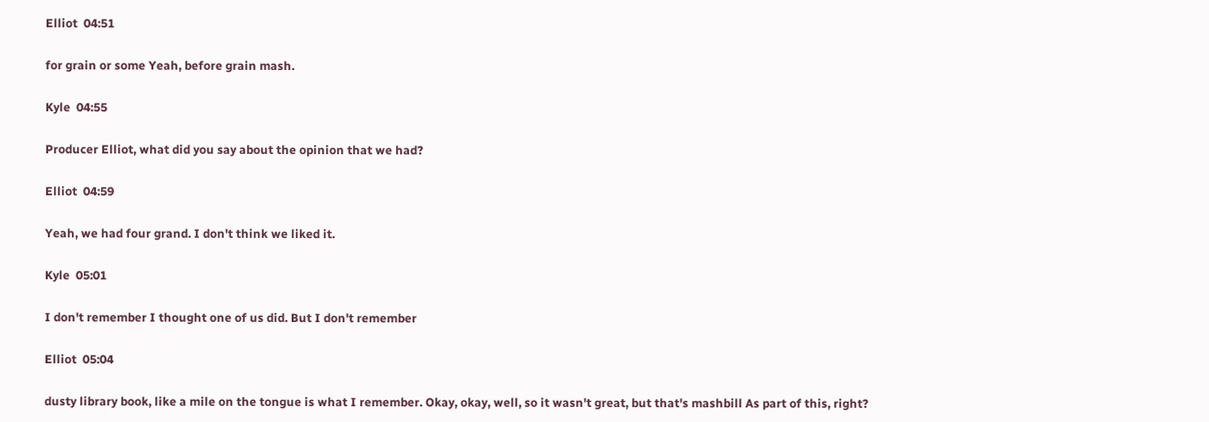Elliot  04:51

for grain or some Yeah, before grain mash.

Kyle  04:55

Producer Elliot, what did you say about the opinion that we had?

Elliot  04:59

Yeah, we had four grand. I don't think we liked it.

Kyle  05:01

I don't remember I thought one of us did. But I don't remember

Elliot  05:04

dusty library book, like a mile on the tongue is what I remember. Okay, okay, well, so it wasn't great, but that's mashbill As part of this, right?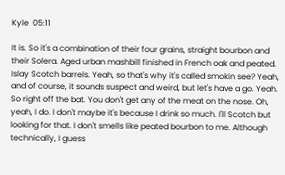Kyle  05:11

It is. So it's a combination of their four grains, straight bourbon and their Solera. Aged urban mashbill finished in French oak and peated. Islay Scotch barrels. Yeah, so that's why it's called smokin see? Yeah, and of course, it sounds suspect and weird, but let's have a go. Yeah. So right off the bat. You don't get any of the meat on the nose. Oh, yeah, I do. I don't maybe it's because I drink so much. I'll Scotch but looking for that. I don't smells like peated bourbon to me. Although technically, I guess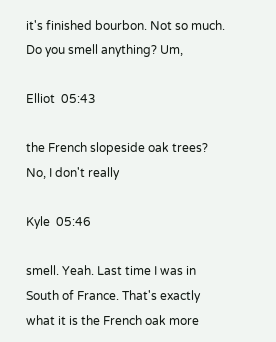it's finished bourbon. Not so much. Do you smell anything? Um,

Elliot  05:43

the French slopeside oak trees? No, I don't really

Kyle  05:46

smell. Yeah. Last time I was in South of France. That's exactly what it is the French oak more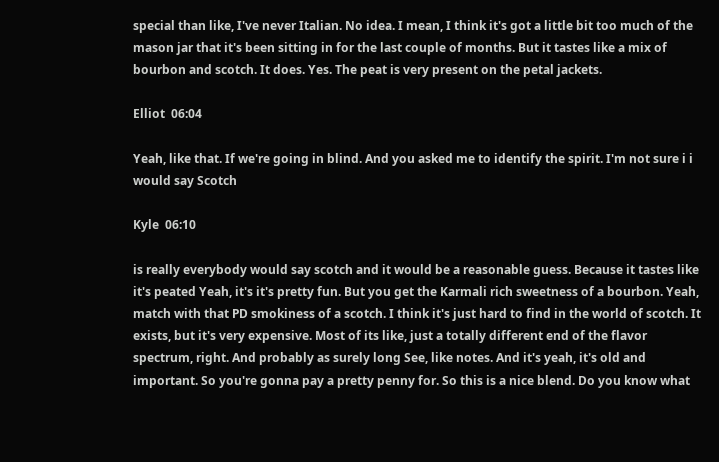special than like, I've never Italian. No idea. I mean, I think it's got a little bit too much of the mason jar that it's been sitting in for the last couple of months. But it tastes like a mix of bourbon and scotch. It does. Yes. The peat is very present on the petal jackets.

Elliot  06:04

Yeah, like that. If we're going in blind. And you asked me to identify the spirit. I'm not sure i i would say Scotch

Kyle  06:10

is really everybody would say scotch and it would be a reasonable guess. Because it tastes like it's peated Yeah, it's it's pretty fun. But you get the Karmali rich sweetness of a bourbon. Yeah, match with that PD smokiness of a scotch. I think it's just hard to find in the world of scotch. It exists, but it's very expensive. Most of its like, just a totally different end of the flavor spectrum, right. And probably as surely long See, like notes. And it's yeah, it's old and important. So you're gonna pay a pretty penny for. So this is a nice blend. Do you know what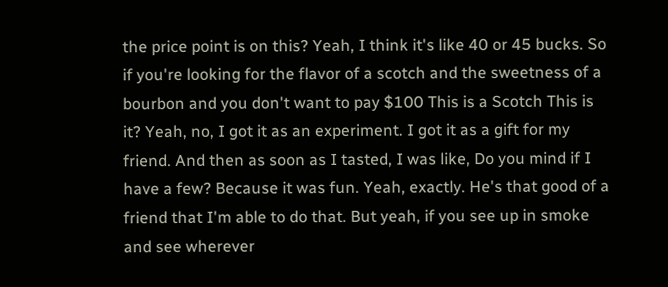the price point is on this? Yeah, I think it's like 40 or 45 bucks. So if you're looking for the flavor of a scotch and the sweetness of a bourbon and you don't want to pay $100 This is a Scotch This is it? Yeah, no, I got it as an experiment. I got it as a gift for my friend. And then as soon as I tasted, I was like, Do you mind if I have a few? Because it was fun. Yeah, exactly. He's that good of a friend that I'm able to do that. But yeah, if you see up in smoke and see wherever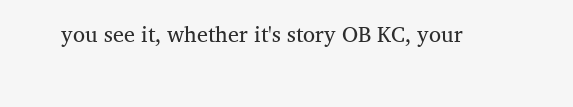you see it, whether it's story OB KC, your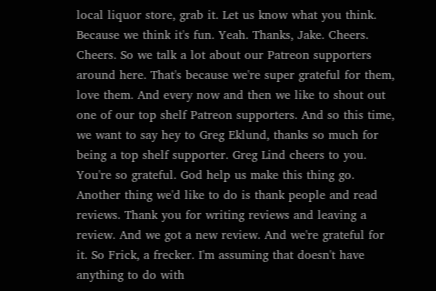local liquor store, grab it. Let us know what you think. Because we think it's fun. Yeah. Thanks, Jake. Cheers. Cheers. So we talk a lot about our Patreon supporters around here. That's because we're super grateful for them, love them. And every now and then we like to shout out one of our top shelf Patreon supporters. And so this time, we want to say hey to Greg Eklund, thanks so much for being a top shelf supporter. Greg Lind cheers to you. You're so grateful. God help us make this thing go. Another thing we'd like to do is thank people and read reviews. Thank you for writing reviews and leaving a review. And we got a new review. And we're grateful for it. So Frick, a frecker. I'm assuming that doesn't have anything to do with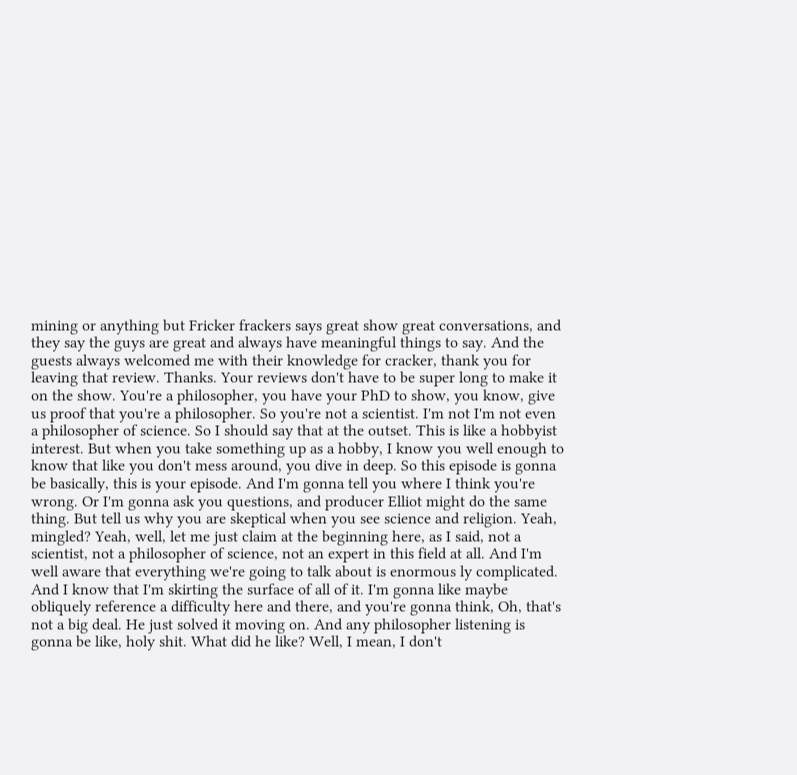mining or anything but Fricker frackers says great show great conversations, and they say the guys are great and always have meaningful things to say. And the guests always welcomed me with their knowledge for cracker, thank you for leaving that review. Thanks. Your reviews don't have to be super long to make it on the show. You're a philosopher, you have your PhD to show, you know, give us proof that you're a philosopher. So you're not a scientist. I'm not I'm not even a philosopher of science. So I should say that at the outset. This is like a hobbyist interest. But when you take something up as a hobby, I know you well enough to know that like you don't mess around, you dive in deep. So this episode is gonna be basically, this is your episode. And I'm gonna tell you where I think you're wrong. Or I'm gonna ask you questions, and producer Elliot might do the same thing. But tell us why you are skeptical when you see science and religion. Yeah, mingled? Yeah, well, let me just claim at the beginning here, as I said, not a scientist, not a philosopher of science, not an expert in this field at all. And I'm well aware that everything we're going to talk about is enormous ly complicated. And I know that I'm skirting the surface of all of it. I'm gonna like maybe obliquely reference a difficulty here and there, and you're gonna think, Oh, that's not a big deal. He just solved it moving on. And any philosopher listening is gonna be like, holy shit. What did he like? Well, I mean, I don't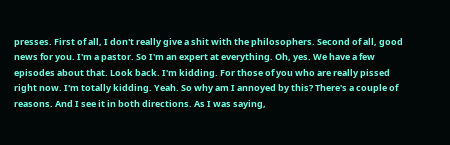presses. First of all, I don't really give a shit with the philosophers. Second of all, good news for you. I'm a pastor. So I'm an expert at everything. Oh, yes. We have a few episodes about that. Look back. I'm kidding. For those of you who are really pissed right now. I'm totally kidding. Yeah. So why am I annoyed by this? There's a couple of reasons. And I see it in both directions. As I was saying,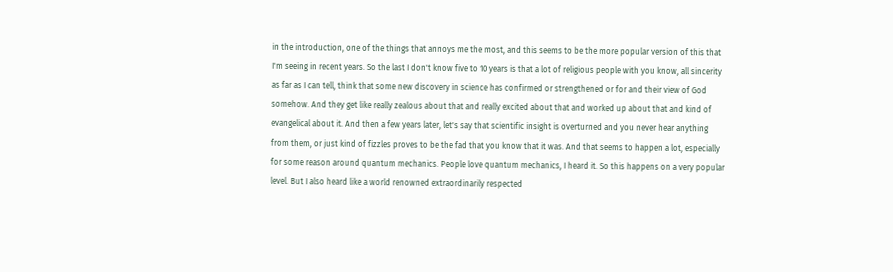in the introduction, one of the things that annoys me the most, and this seems to be the more popular version of this that I'm seeing in recent years. So the last I don't know five to 10 years is that a lot of religious people with you know, all sincerity as far as I can tell, think that some new discovery in science has confirmed or strengthened or for and their view of God somehow. And they get like really zealous about that and really excited about that and worked up about that and kind of evangelical about it. And then a few years later, let's say that scientific insight is overturned and you never hear anything from them, or just kind of fizzles proves to be the fad that you know that it was. And that seems to happen a lot, especially for some reason around quantum mechanics. People love quantum mechanics, I heard it. So this happens on a very popular level. But I also heard like a world renowned extraordinarily respected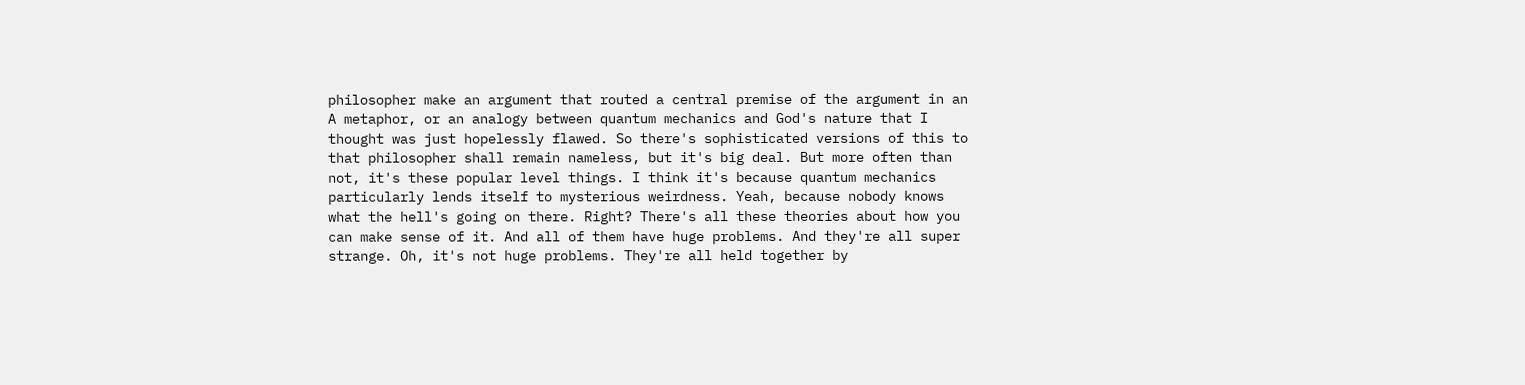philosopher make an argument that routed a central premise of the argument in an A metaphor, or an analogy between quantum mechanics and God's nature that I thought was just hopelessly flawed. So there's sophisticated versions of this to that philosopher shall remain nameless, but it's big deal. But more often than not, it's these popular level things. I think it's because quantum mechanics particularly lends itself to mysterious weirdness. Yeah, because nobody knows what the hell's going on there. Right? There's all these theories about how you can make sense of it. And all of them have huge problems. And they're all super strange. Oh, it's not huge problems. They're all held together by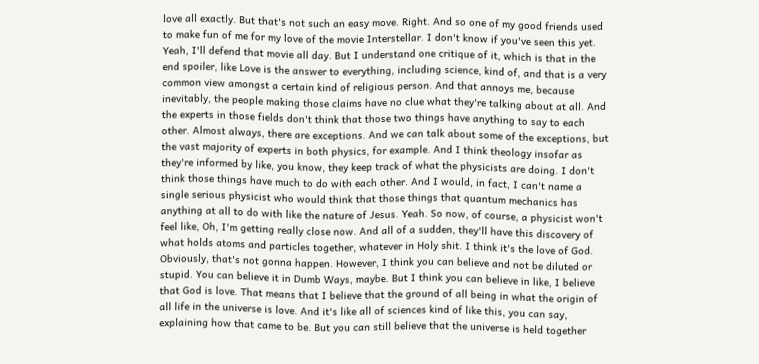love all exactly. But that's not such an easy move. Right. And so one of my good friends used to make fun of me for my love of the movie Interstellar. I don't know if you've seen this yet. Yeah, I'll defend that movie all day. But I understand one critique of it, which is that in the end spoiler, like Love is the answer to everything, including science, kind of, and that is a very common view amongst a certain kind of religious person. And that annoys me, because inevitably, the people making those claims have no clue what they're talking about at all. And the experts in those fields don't think that those two things have anything to say to each other. Almost always, there are exceptions. And we can talk about some of the exceptions, but the vast majority of experts in both physics, for example. And I think theology insofar as they're informed by like, you know, they keep track of what the physicists are doing. I don't think those things have much to do with each other. And I would, in fact, I can't name a single serious physicist who would think that those things that quantum mechanics has anything at all to do with like the nature of Jesus. Yeah. So now, of course, a physicist won't feel like, Oh, I'm getting really close now. And all of a sudden, they'll have this discovery of what holds atoms and particles together, whatever in Holy shit. I think it's the love of God. Obviously, that's not gonna happen. However, I think you can believe and not be diluted or stupid. You can believe it in Dumb Ways, maybe. But I think you can believe in like, I believe that God is love. That means that I believe that the ground of all being in what the origin of all life in the universe is love. And it's like all of sciences kind of like this, you can say, explaining how that came to be. But you can still believe that the universe is held together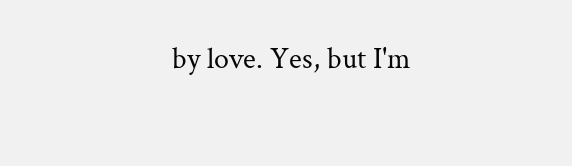by love. Yes, but I'm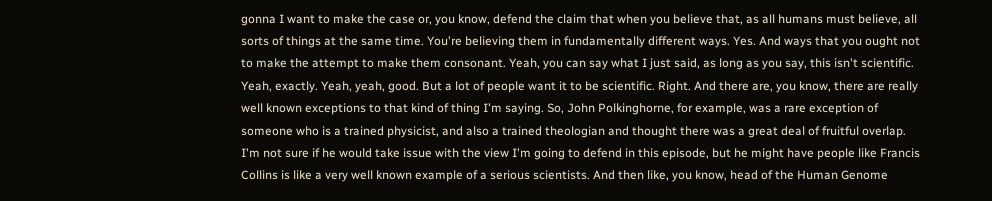gonna I want to make the case or, you know, defend the claim that when you believe that, as all humans must believe, all sorts of things at the same time. You're believing them in fundamentally different ways. Yes. And ways that you ought not to make the attempt to make them consonant. Yeah, you can say what I just said, as long as you say, this isn't scientific. Yeah, exactly. Yeah, yeah, good. But a lot of people want it to be scientific. Right. And there are, you know, there are really well known exceptions to that kind of thing I'm saying. So, John Polkinghorne, for example, was a rare exception of someone who is a trained physicist, and also a trained theologian and thought there was a great deal of fruitful overlap. I'm not sure if he would take issue with the view I'm going to defend in this episode, but he might have people like Francis Collins is like a very well known example of a serious scientists. And then like, you know, head of the Human Genome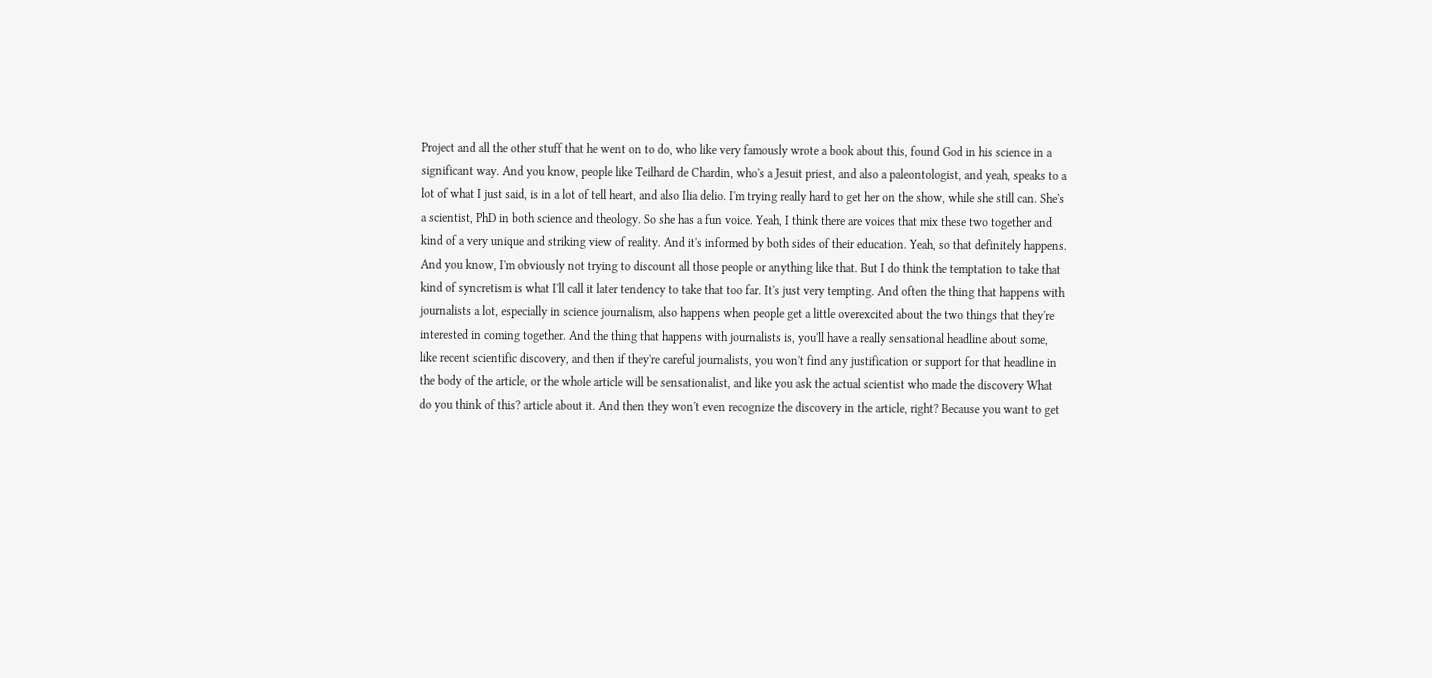Project and all the other stuff that he went on to do, who like very famously wrote a book about this, found God in his science in a significant way. And you know, people like Teilhard de Chardin, who's a Jesuit priest, and also a paleontologist, and yeah, speaks to a lot of what I just said, is in a lot of tell heart, and also Ilia delio. I'm trying really hard to get her on the show, while she still can. She's a scientist, PhD in both science and theology. So she has a fun voice. Yeah, I think there are voices that mix these two together and kind of a very unique and striking view of reality. And it's informed by both sides of their education. Yeah, so that definitely happens. And you know, I'm obviously not trying to discount all those people or anything like that. But I do think the temptation to take that kind of syncretism is what I'll call it later tendency to take that too far. It's just very tempting. And often the thing that happens with journalists a lot, especially in science journalism, also happens when people get a little overexcited about the two things that they're interested in coming together. And the thing that happens with journalists is, you'll have a really sensational headline about some, like recent scientific discovery, and then if they're careful journalists, you won't find any justification or support for that headline in the body of the article, or the whole article will be sensationalist, and like you ask the actual scientist who made the discovery What do you think of this? article about it. And then they won't even recognize the discovery in the article, right? Because you want to get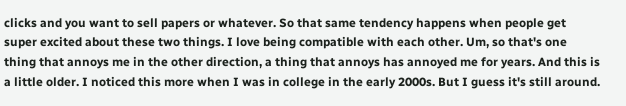clicks and you want to sell papers or whatever. So that same tendency happens when people get super excited about these two things. I love being compatible with each other. Um, so that's one thing that annoys me in the other direction, a thing that annoys has annoyed me for years. And this is a little older. I noticed this more when I was in college in the early 2000s. But I guess it's still around.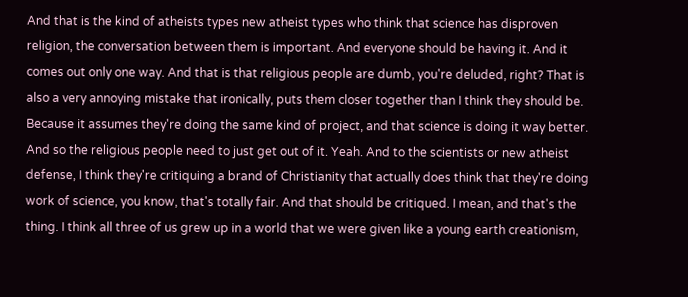And that is the kind of atheists types new atheist types who think that science has disproven religion, the conversation between them is important. And everyone should be having it. And it comes out only one way. And that is that religious people are dumb, you're deluded, right? That is also a very annoying mistake that ironically, puts them closer together than I think they should be. Because it assumes they're doing the same kind of project, and that science is doing it way better. And so the religious people need to just get out of it. Yeah. And to the scientists or new atheist defense, I think they're critiquing a brand of Christianity that actually does think that they're doing work of science, you know, that's totally fair. And that should be critiqued. I mean, and that's the thing. I think all three of us grew up in a world that we were given like a young earth creationism,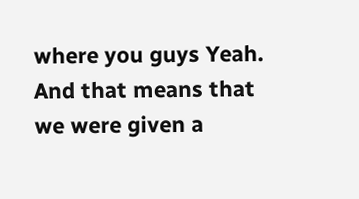where you guys Yeah. And that means that we were given a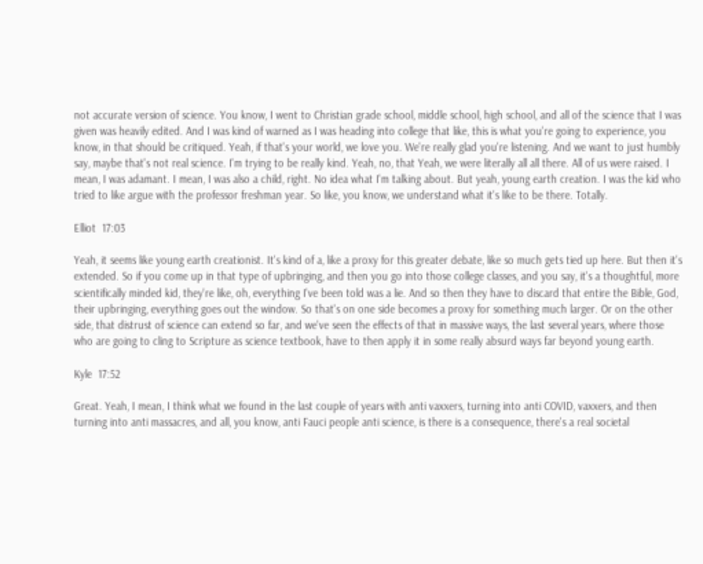not accurate version of science. You know, I went to Christian grade school, middle school, high school, and all of the science that I was given was heavily edited. And I was kind of warned as I was heading into college that like, this is what you're going to experience, you know, in that should be critiqued. Yeah, if that's your world, we love you. We're really glad you're listening. And we want to just humbly say, maybe that's not real science. I'm trying to be really kind. Yeah, no, that Yeah, we were literally all all there. All of us were raised. I mean, I was adamant. I mean, I was also a child, right. No idea what I'm talking about. But yeah, young earth creation. I was the kid who tried to like argue with the professor freshman year. So like, you know, we understand what it's like to be there. Totally.

Elliot  17:03

Yeah, it seems like young earth creationist. It's kind of a, like a proxy for this greater debate, like so much gets tied up here. But then it's extended. So if you come up in that type of upbringing, and then you go into those college classes, and you say, it's a thoughtful, more scientifically minded kid, they're like, oh, everything I've been told was a lie. And so then they have to discard that entire the Bible, God, their upbringing, everything goes out the window. So that's on one side becomes a proxy for something much larger. Or on the other side, that distrust of science can extend so far, and we've seen the effects of that in massive ways, the last several years, where those who are going to cling to Scripture as science textbook, have to then apply it in some really absurd ways far beyond young earth.

Kyle  17:52

Great. Yeah, I mean, I think what we found in the last couple of years with anti vaxxers, turning into anti COVID, vaxxers, and then turning into anti massacres, and all, you know, anti Fauci people anti science, is there is a consequence, there's a real societal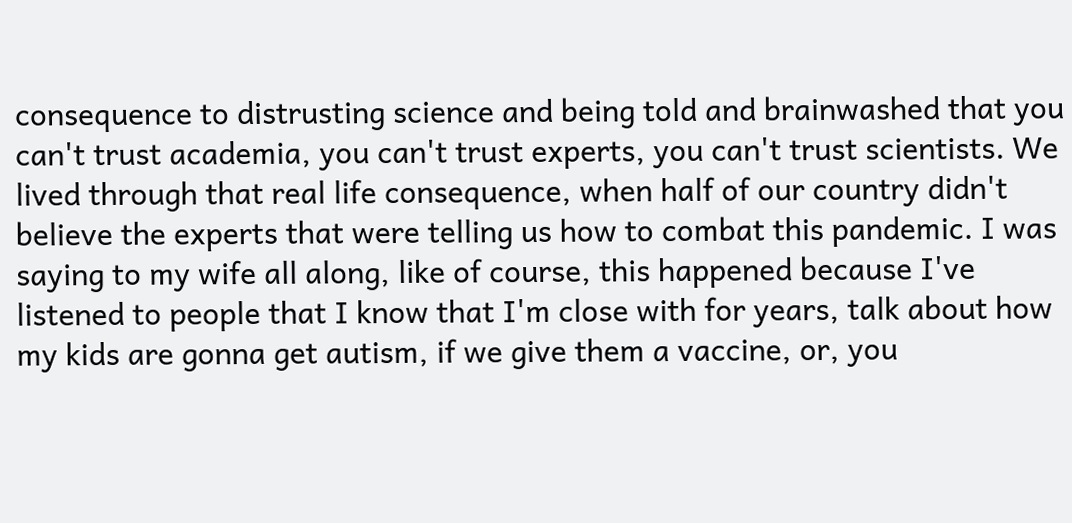consequence to distrusting science and being told and brainwashed that you can't trust academia, you can't trust experts, you can't trust scientists. We lived through that real life consequence, when half of our country didn't believe the experts that were telling us how to combat this pandemic. I was saying to my wife all along, like of course, this happened because I've listened to people that I know that I'm close with for years, talk about how my kids are gonna get autism, if we give them a vaccine, or, you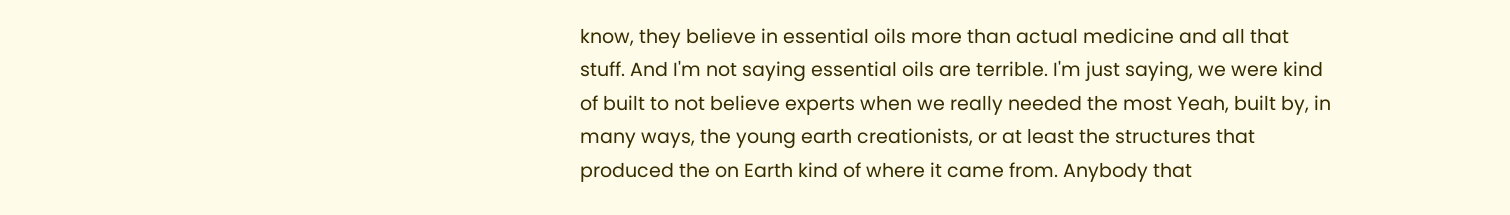know, they believe in essential oils more than actual medicine and all that stuff. And I'm not saying essential oils are terrible. I'm just saying, we were kind of built to not believe experts when we really needed the most Yeah, built by, in many ways, the young earth creationists, or at least the structures that produced the on Earth kind of where it came from. Anybody that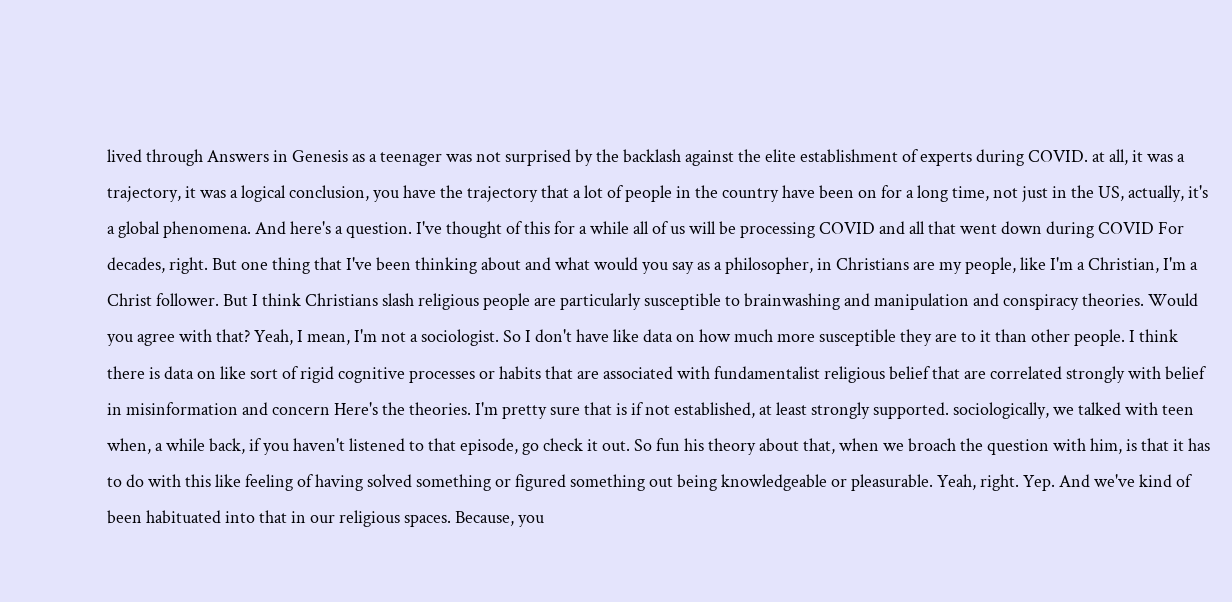lived through Answers in Genesis as a teenager was not surprised by the backlash against the elite establishment of experts during COVID. at all, it was a trajectory, it was a logical conclusion, you have the trajectory that a lot of people in the country have been on for a long time, not just in the US, actually, it's a global phenomena. And here's a question. I've thought of this for a while all of us will be processing COVID and all that went down during COVID For decades, right. But one thing that I've been thinking about and what would you say as a philosopher, in Christians are my people, like I'm a Christian, I'm a Christ follower. But I think Christians slash religious people are particularly susceptible to brainwashing and manipulation and conspiracy theories. Would you agree with that? Yeah, I mean, I'm not a sociologist. So I don't have like data on how much more susceptible they are to it than other people. I think there is data on like sort of rigid cognitive processes or habits that are associated with fundamentalist religious belief that are correlated strongly with belief in misinformation and concern Here's the theories. I'm pretty sure that is if not established, at least strongly supported. sociologically, we talked with teen when, a while back, if you haven't listened to that episode, go check it out. So fun his theory about that, when we broach the question with him, is that it has to do with this like feeling of having solved something or figured something out being knowledgeable or pleasurable. Yeah, right. Yep. And we've kind of been habituated into that in our religious spaces. Because, you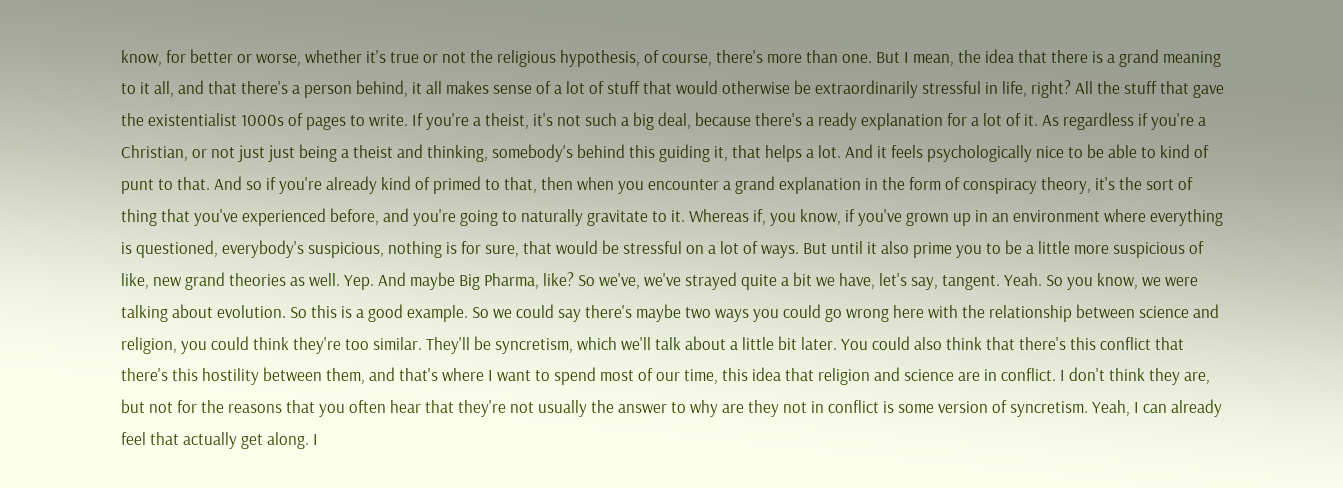know, for better or worse, whether it's true or not the religious hypothesis, of course, there's more than one. But I mean, the idea that there is a grand meaning to it all, and that there's a person behind, it all makes sense of a lot of stuff that would otherwise be extraordinarily stressful in life, right? All the stuff that gave the existentialist 1000s of pages to write. If you're a theist, it's not such a big deal, because there's a ready explanation for a lot of it. As regardless if you're a Christian, or not just just being a theist and thinking, somebody's behind this guiding it, that helps a lot. And it feels psychologically nice to be able to kind of punt to that. And so if you're already kind of primed to that, then when you encounter a grand explanation in the form of conspiracy theory, it's the sort of thing that you've experienced before, and you're going to naturally gravitate to it. Whereas if, you know, if you've grown up in an environment where everything is questioned, everybody's suspicious, nothing is for sure, that would be stressful on a lot of ways. But until it also prime you to be a little more suspicious of like, new grand theories as well. Yep. And maybe Big Pharma, like? So we've, we've strayed quite a bit we have, let's say, tangent. Yeah. So you know, we were talking about evolution. So this is a good example. So we could say there's maybe two ways you could go wrong here with the relationship between science and religion, you could think they're too similar. They'll be syncretism, which we'll talk about a little bit later. You could also think that there's this conflict that there's this hostility between them, and that's where I want to spend most of our time, this idea that religion and science are in conflict. I don't think they are, but not for the reasons that you often hear that they're not usually the answer to why are they not in conflict is some version of syncretism. Yeah, I can already feel that actually get along. I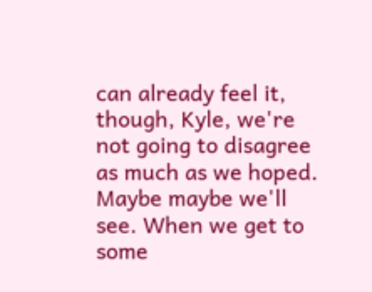can already feel it, though, Kyle, we're not going to disagree as much as we hoped. Maybe maybe we'll see. When we get to some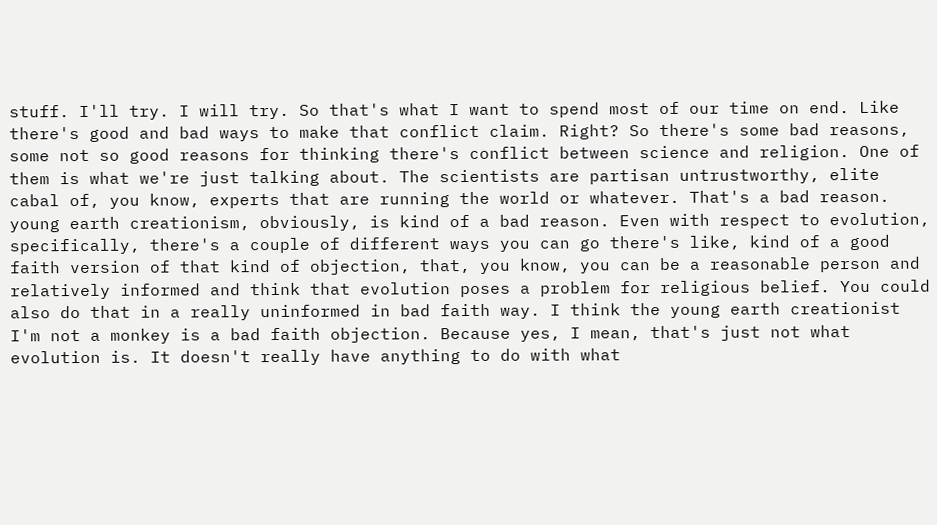stuff. I'll try. I will try. So that's what I want to spend most of our time on end. Like there's good and bad ways to make that conflict claim. Right? So there's some bad reasons, some not so good reasons for thinking there's conflict between science and religion. One of them is what we're just talking about. The scientists are partisan untrustworthy, elite cabal of, you know, experts that are running the world or whatever. That's a bad reason. young earth creationism, obviously, is kind of a bad reason. Even with respect to evolution, specifically, there's a couple of different ways you can go there's like, kind of a good faith version of that kind of objection, that, you know, you can be a reasonable person and relatively informed and think that evolution poses a problem for religious belief. You could also do that in a really uninformed in bad faith way. I think the young earth creationist I'm not a monkey is a bad faith objection. Because yes, I mean, that's just not what evolution is. It doesn't really have anything to do with what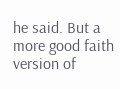he said. But a more good faith version of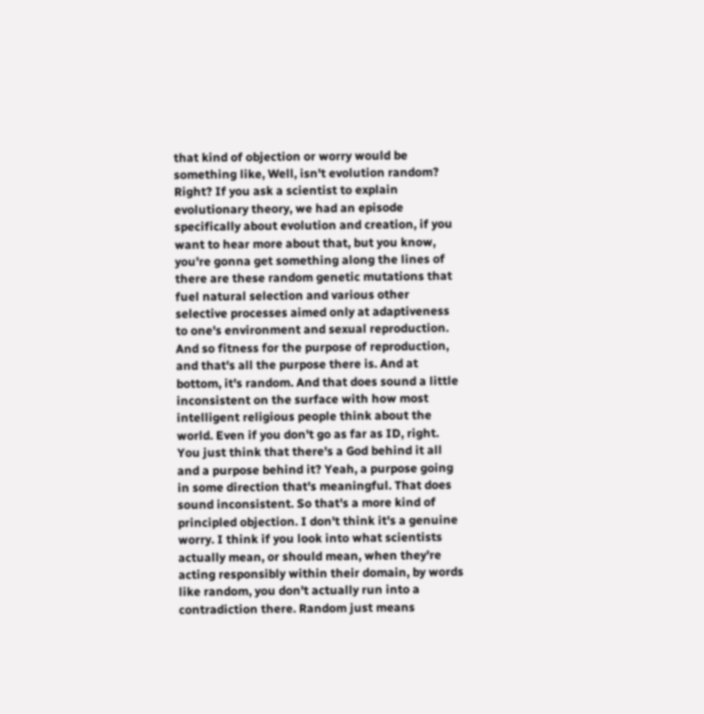that kind of objection or worry would be something like, Well, isn't evolution random? Right? If you ask a scientist to explain evolutionary theory, we had an episode specifically about evolution and creation, if you want to hear more about that, but you know, you're gonna get something along the lines of there are these random genetic mutations that fuel natural selection and various other selective processes aimed only at adaptiveness to one's environment and sexual reproduction. And so fitness for the purpose of reproduction, and that's all the purpose there is. And at bottom, it's random. And that does sound a little inconsistent on the surface with how most intelligent religious people think about the world. Even if you don't go as far as ID, right. You just think that there's a God behind it all and a purpose behind it? Yeah, a purpose going in some direction that's meaningful. That does sound inconsistent. So that's a more kind of principled objection. I don't think it's a genuine worry. I think if you look into what scientists actually mean, or should mean, when they're acting responsibly within their domain, by words like random, you don't actually run into a contradiction there. Random just means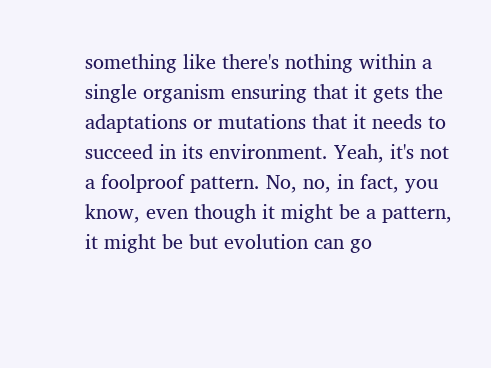something like there's nothing within a single organism ensuring that it gets the adaptations or mutations that it needs to succeed in its environment. Yeah, it's not a foolproof pattern. No, no, in fact, you know, even though it might be a pattern, it might be but evolution can go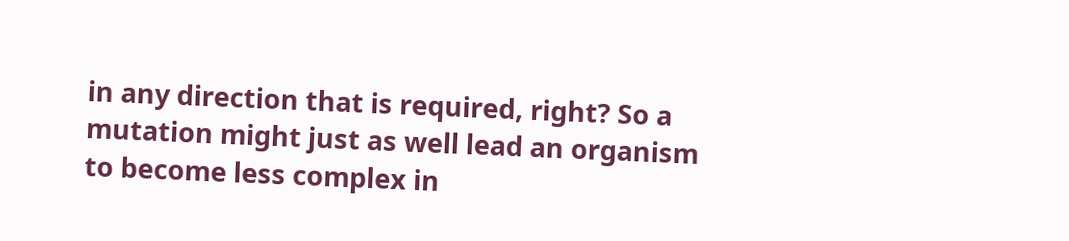in any direction that is required, right? So a mutation might just as well lead an organism to become less complex in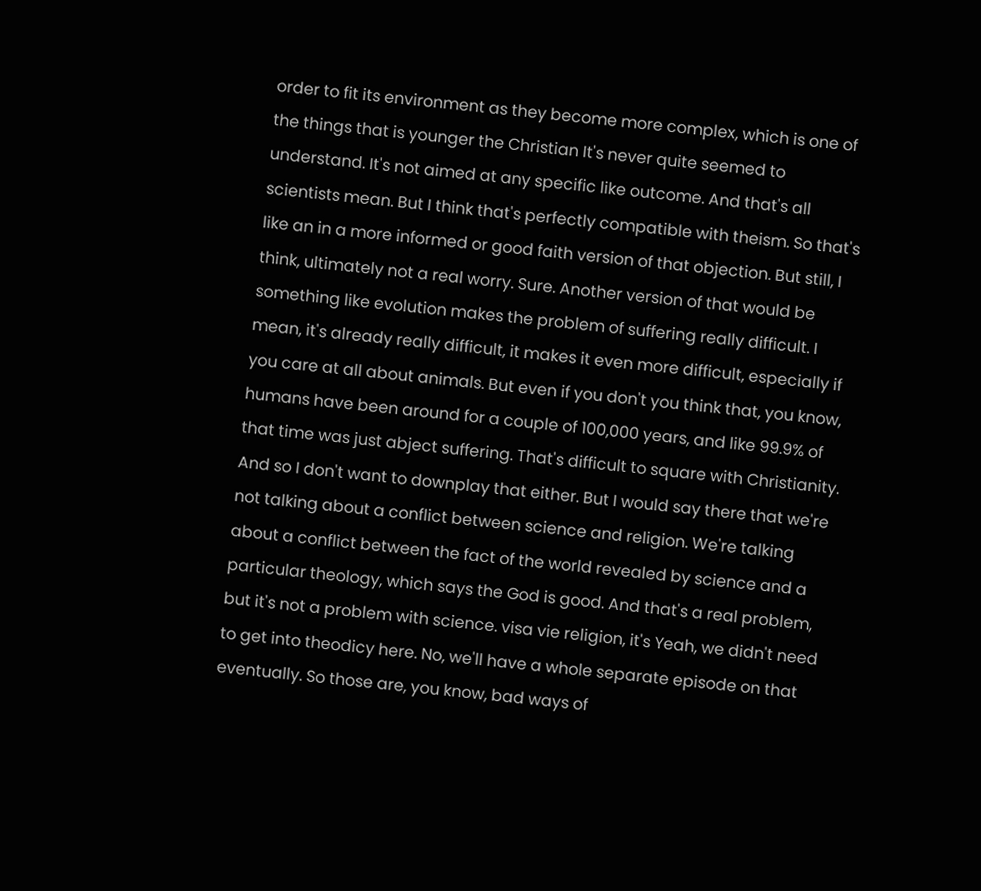order to fit its environment as they become more complex, which is one of the things that is younger the Christian It's never quite seemed to understand. It's not aimed at any specific like outcome. And that's all scientists mean. But I think that's perfectly compatible with theism. So that's like an in a more informed or good faith version of that objection. But still, I think, ultimately not a real worry. Sure. Another version of that would be something like evolution makes the problem of suffering really difficult. I mean, it's already really difficult, it makes it even more difficult, especially if you care at all about animals. But even if you don't you think that, you know, humans have been around for a couple of 100,000 years, and like 99.9% of that time was just abject suffering. That's difficult to square with Christianity. And so I don't want to downplay that either. But I would say there that we're not talking about a conflict between science and religion. We're talking about a conflict between the fact of the world revealed by science and a particular theology, which says the God is good. And that's a real problem, but it's not a problem with science. visa vie religion, it's Yeah, we didn't need to get into theodicy here. No, we'll have a whole separate episode on that eventually. So those are, you know, bad ways of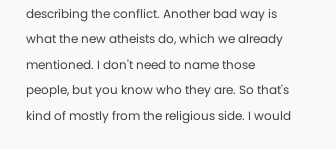describing the conflict. Another bad way is what the new atheists do, which we already mentioned. I don't need to name those people, but you know who they are. So that's kind of mostly from the religious side. I would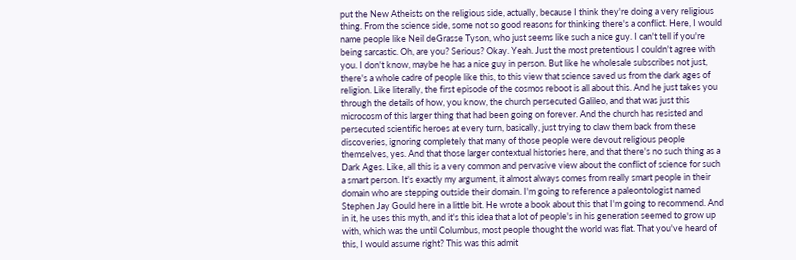put the New Atheists on the religious side, actually, because I think they're doing a very religious thing. From the science side, some not so good reasons for thinking there's a conflict. Here, I would name people like Neil deGrasse Tyson, who just seems like such a nice guy. I can't tell if you're being sarcastic. Oh, are you? Serious? Okay. Yeah. Just the most pretentious I couldn't agree with you. I don't know, maybe he has a nice guy in person. But like he wholesale subscribes not just, there's a whole cadre of people like this, to this view that science saved us from the dark ages of religion. Like literally, the first episode of the cosmos reboot is all about this. And he just takes you through the details of how, you know, the church persecuted Galileo, and that was just this microcosm of this larger thing that had been going on forever. And the church has resisted and persecuted scientific heroes at every turn, basically, just trying to claw them back from these discoveries, ignoring completely that many of those people were devout religious people themselves, yes. And that those larger contextual histories here, and that there's no such thing as a Dark Ages. Like, all this is a very common and pervasive view about the conflict of science for such a smart person. It's exactly my argument, it almost always comes from really smart people in their domain who are stepping outside their domain. I'm going to reference a paleontologist named Stephen Jay Gould here in a little bit. He wrote a book about this that I'm going to recommend. And in it, he uses this myth, and it's this idea that a lot of people's in his generation seemed to grow up with, which was the until Columbus, most people thought the world was flat. That you've heard of this, I would assume right? This was this admit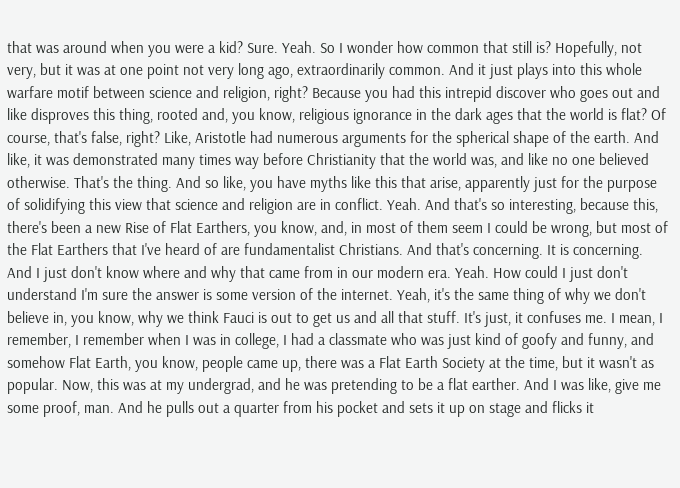that was around when you were a kid? Sure. Yeah. So I wonder how common that still is? Hopefully, not very, but it was at one point not very long ago, extraordinarily common. And it just plays into this whole warfare motif between science and religion, right? Because you had this intrepid discover who goes out and like disproves this thing, rooted and, you know, religious ignorance in the dark ages that the world is flat? Of course, that's false, right? Like, Aristotle had numerous arguments for the spherical shape of the earth. And like, it was demonstrated many times way before Christianity that the world was, and like no one believed otherwise. That's the thing. And so like, you have myths like this that arise, apparently just for the purpose of solidifying this view that science and religion are in conflict. Yeah. And that's so interesting, because this, there's been a new Rise of Flat Earthers, you know, and, in most of them seem I could be wrong, but most of the Flat Earthers that I've heard of are fundamentalist Christians. And that's concerning. It is concerning. And I just don't know where and why that came from in our modern era. Yeah. How could I just don't understand I'm sure the answer is some version of the internet. Yeah, it's the same thing of why we don't believe in, you know, why we think Fauci is out to get us and all that stuff. It's just, it confuses me. I mean, I remember, I remember when I was in college, I had a classmate who was just kind of goofy and funny, and somehow Flat Earth, you know, people came up, there was a Flat Earth Society at the time, but it wasn't as popular. Now, this was at my undergrad, and he was pretending to be a flat earther. And I was like, give me some proof, man. And he pulls out a quarter from his pocket and sets it up on stage and flicks it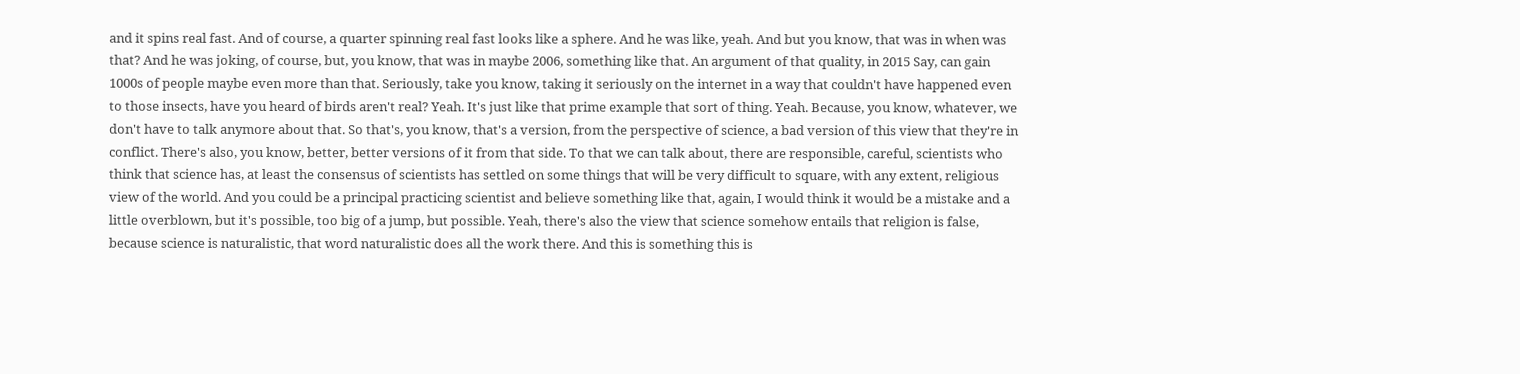and it spins real fast. And of course, a quarter spinning real fast looks like a sphere. And he was like, yeah. And but you know, that was in when was that? And he was joking, of course, but, you know, that was in maybe 2006, something like that. An argument of that quality, in 2015 Say, can gain 1000s of people maybe even more than that. Seriously, take you know, taking it seriously on the internet in a way that couldn't have happened even to those insects, have you heard of birds aren't real? Yeah. It's just like that prime example that sort of thing. Yeah. Because, you know, whatever, we don't have to talk anymore about that. So that's, you know, that's a version, from the perspective of science, a bad version of this view that they're in conflict. There's also, you know, better, better versions of it from that side. To that we can talk about, there are responsible, careful, scientists who think that science has, at least the consensus of scientists has settled on some things that will be very difficult to square, with any extent, religious view of the world. And you could be a principal practicing scientist and believe something like that, again, I would think it would be a mistake and a little overblown, but it's possible, too big of a jump, but possible. Yeah, there's also the view that science somehow entails that religion is false, because science is naturalistic, that word naturalistic does all the work there. And this is something this is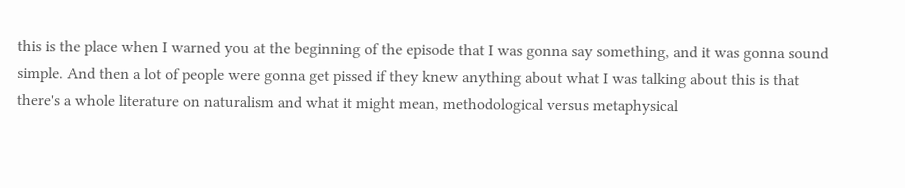this is the place when I warned you at the beginning of the episode that I was gonna say something, and it was gonna sound simple. And then a lot of people were gonna get pissed if they knew anything about what I was talking about this is that there's a whole literature on naturalism and what it might mean, methodological versus metaphysical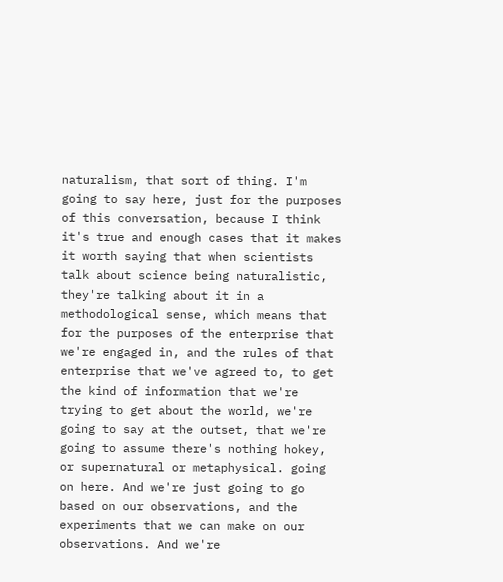naturalism, that sort of thing. I'm going to say here, just for the purposes of this conversation, because I think it's true and enough cases that it makes it worth saying that when scientists talk about science being naturalistic, they're talking about it in a methodological sense, which means that for the purposes of the enterprise that we're engaged in, and the rules of that enterprise that we've agreed to, to get the kind of information that we're trying to get about the world, we're going to say at the outset, that we're going to assume there's nothing hokey, or supernatural or metaphysical. going on here. And we're just going to go based on our observations, and the experiments that we can make on our observations. And we're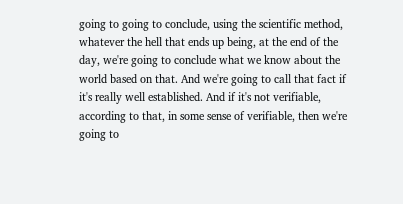going to going to conclude, using the scientific method, whatever the hell that ends up being, at the end of the day, we're going to conclude what we know about the world based on that. And we're going to call that fact if it's really well established. And if it's not verifiable, according to that, in some sense of verifiable, then we're going to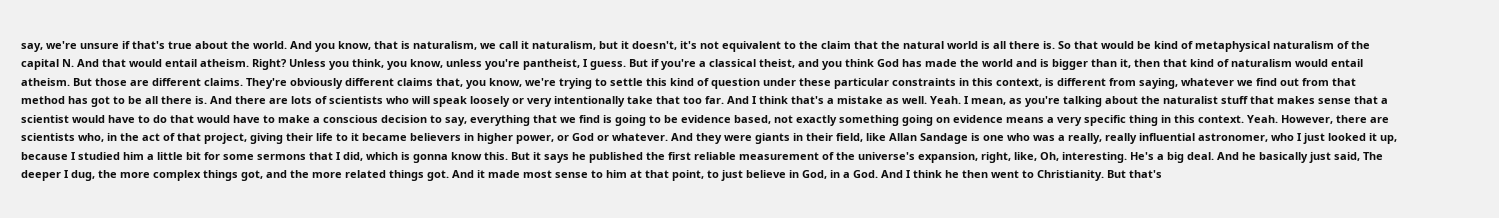say, we're unsure if that's true about the world. And you know, that is naturalism, we call it naturalism, but it doesn't, it's not equivalent to the claim that the natural world is all there is. So that would be kind of metaphysical naturalism of the capital N. And that would entail atheism. Right? Unless you think, you know, unless you're pantheist, I guess. But if you're a classical theist, and you think God has made the world and is bigger than it, then that kind of naturalism would entail atheism. But those are different claims. They're obviously different claims that, you know, we're trying to settle this kind of question under these particular constraints in this context, is different from saying, whatever we find out from that method has got to be all there is. And there are lots of scientists who will speak loosely or very intentionally take that too far. And I think that's a mistake as well. Yeah. I mean, as you're talking about the naturalist stuff that makes sense that a scientist would have to do that would have to make a conscious decision to say, everything that we find is going to be evidence based, not exactly something going on evidence means a very specific thing in this context. Yeah. However, there are scientists who, in the act of that project, giving their life to it became believers in higher power, or God or whatever. And they were giants in their field, like Allan Sandage is one who was a really, really influential astronomer, who I just looked it up, because I studied him a little bit for some sermons that I did, which is gonna know this. But it says he published the first reliable measurement of the universe's expansion, right, like, Oh, interesting. He's a big deal. And he basically just said, The deeper I dug, the more complex things got, and the more related things got. And it made most sense to him at that point, to just believe in God, in a God. And I think he then went to Christianity. But that's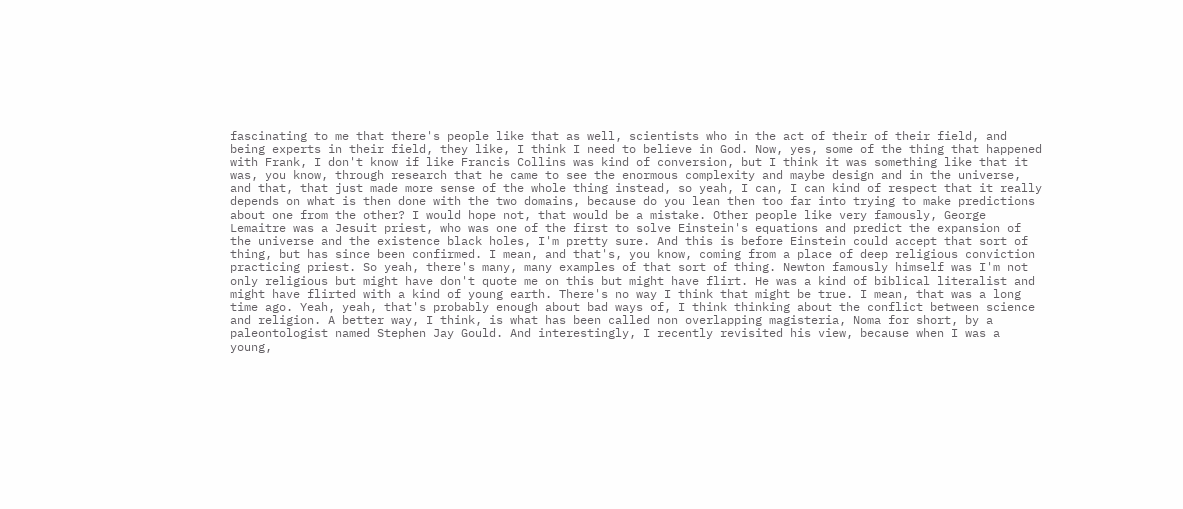fascinating to me that there's people like that as well, scientists who in the act of their of their field, and being experts in their field, they like, I think I need to believe in God. Now, yes, some of the thing that happened with Frank, I don't know if like Francis Collins was kind of conversion, but I think it was something like that it was, you know, through research that he came to see the enormous complexity and maybe design and in the universe, and that, that just made more sense of the whole thing instead, so yeah, I can, I can kind of respect that it really depends on what is then done with the two domains, because do you lean then too far into trying to make predictions about one from the other? I would hope not, that would be a mistake. Other people like very famously, George Lemaitre was a Jesuit priest, who was one of the first to solve Einstein's equations and predict the expansion of the universe and the existence black holes, I'm pretty sure. And this is before Einstein could accept that sort of thing, but has since been confirmed. I mean, and that's, you know, coming from a place of deep religious conviction practicing priest. So yeah, there's many, many examples of that sort of thing. Newton famously himself was I'm not only religious but might have don't quote me on this but might have flirt. He was a kind of biblical literalist and might have flirted with a kind of young earth. There's no way I think that might be true. I mean, that was a long time ago. Yeah, yeah, that's probably enough about bad ways of, I think thinking about the conflict between science and religion. A better way, I think, is what has been called non overlapping magisteria, Noma for short, by a paleontologist named Stephen Jay Gould. And interestingly, I recently revisited his view, because when I was a young,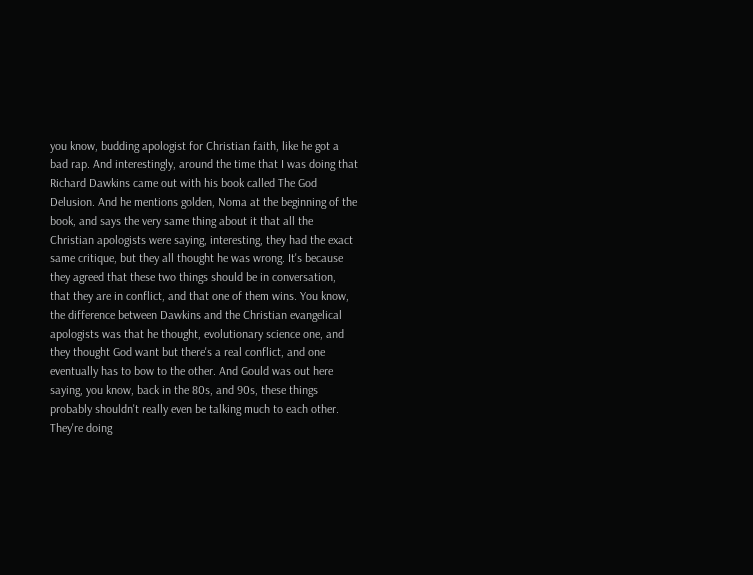you know, budding apologist for Christian faith, like he got a bad rap. And interestingly, around the time that I was doing that Richard Dawkins came out with his book called The God Delusion. And he mentions golden, Noma at the beginning of the book, and says the very same thing about it that all the Christian apologists were saying, interesting, they had the exact same critique, but they all thought he was wrong. It's because they agreed that these two things should be in conversation, that they are in conflict, and that one of them wins. You know, the difference between Dawkins and the Christian evangelical apologists was that he thought, evolutionary science one, and they thought God want but there's a real conflict, and one eventually has to bow to the other. And Gould was out here saying, you know, back in the 80s, and 90s, these things probably shouldn't really even be talking much to each other. They're doing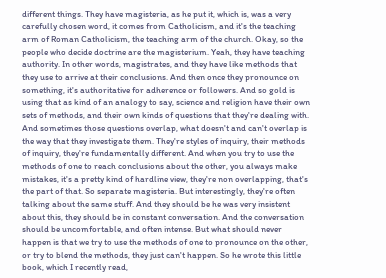different things. They have magisteria, as he put it, which is, was a very carefully chosen word, it comes from Catholicism, and it's the teaching arm of Roman Catholicism, the teaching arm of the church. Okay, so the people who decide doctrine are the magisterium. Yeah, they have teaching authority. In other words, magistrates, and they have like methods that they use to arrive at their conclusions. And then once they pronounce on something, it's authoritative for adherence or followers. And so gold is using that as kind of an analogy to say, science and religion have their own sets of methods, and their own kinds of questions that they're dealing with. And sometimes those questions overlap, what doesn't and can't overlap is the way that they investigate them. They're styles of inquiry, their methods of inquiry, they're fundamentally different. And when you try to use the methods of one to reach conclusions about the other, you always make mistakes, it's a pretty kind of hardline view, they're non overlapping, that's the part of that. So separate magisteria. But interestingly, they're often talking about the same stuff. And they should be he was very insistent about this, they should be in constant conversation. And the conversation should be uncomfortable, and often intense. But what should never happen is that we try to use the methods of one to pronounce on the other, or try to blend the methods, they just can't happen. So he wrote this little book, which I recently read,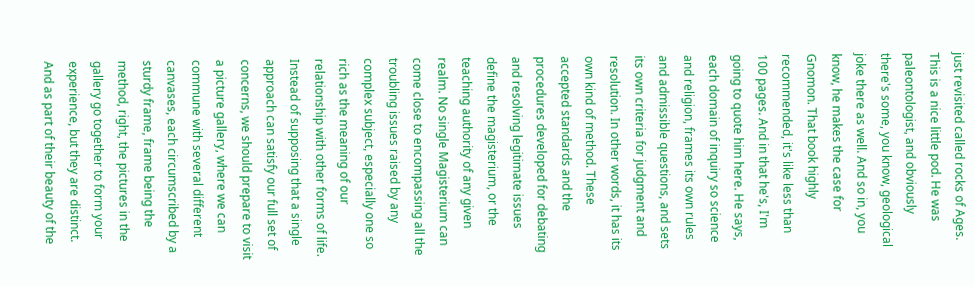just revisited called rocks of Ages. This is a nice little pod. He was paleontologist, and obviously there's some, you know, geological joke there as well. And so in, you know, he makes the case for Gnomon. That book highly recommended, it's like less than 100 pages. And in that he's, I'm going to quote him here. He says, each domain of inquiry so science and religion, frames its own rules and admissible questions, and sets its own criteria for judgment and resolution. In other words, it has its own kind of method. These accepted standards and the procedures developed for debating and resolving legitimate issues define the magisterium, or the teaching authority of any given realm. No single Magisterium can come close to encompassing all the troubling issues raised by any complex subject, especially one so rich as the meaning of our relationship with other forms of life. Instead of supposing that a single approach can satisfy our full set of concerns, we should prepare to visit a picture gallery, where we can commune with several different canvases, each circumscribed by a sturdy frame, frame being the method, right, the pictures in the gallery go together to form your experience, but they are distinct. And as part of their beauty of the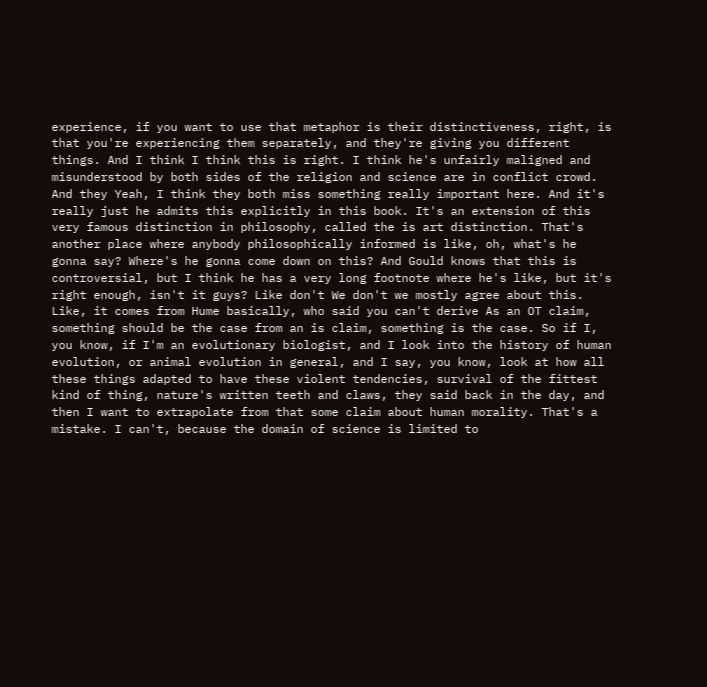experience, if you want to use that metaphor is their distinctiveness, right, is that you're experiencing them separately, and they're giving you different things. And I think I think this is right. I think he's unfairly maligned and misunderstood by both sides of the religion and science are in conflict crowd. And they Yeah, I think they both miss something really important here. And it's really just he admits this explicitly in this book. It's an extension of this very famous distinction in philosophy, called the is art distinction. That's another place where anybody philosophically informed is like, oh, what's he gonna say? Where's he gonna come down on this? And Gould knows that this is controversial, but I think he has a very long footnote where he's like, but it's right enough, isn't it guys? Like don't We don't we mostly agree about this. Like, it comes from Hume basically, who said you can't derive As an OT claim, something should be the case from an is claim, something is the case. So if I, you know, if I'm an evolutionary biologist, and I look into the history of human evolution, or animal evolution in general, and I say, you know, look at how all these things adapted to have these violent tendencies, survival of the fittest kind of thing, nature's written teeth and claws, they said back in the day, and then I want to extrapolate from that some claim about human morality. That's a mistake. I can't, because the domain of science is limited to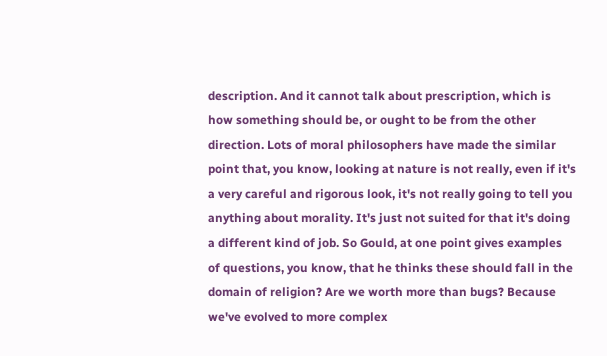description. And it cannot talk about prescription, which is how something should be, or ought to be from the other direction. Lots of moral philosophers have made the similar point that, you know, looking at nature is not really, even if it's a very careful and rigorous look, it's not really going to tell you anything about morality. It's just not suited for that it's doing a different kind of job. So Gould, at one point gives examples of questions, you know, that he thinks these should fall in the domain of religion? Are we worth more than bugs? Because we've evolved to more complex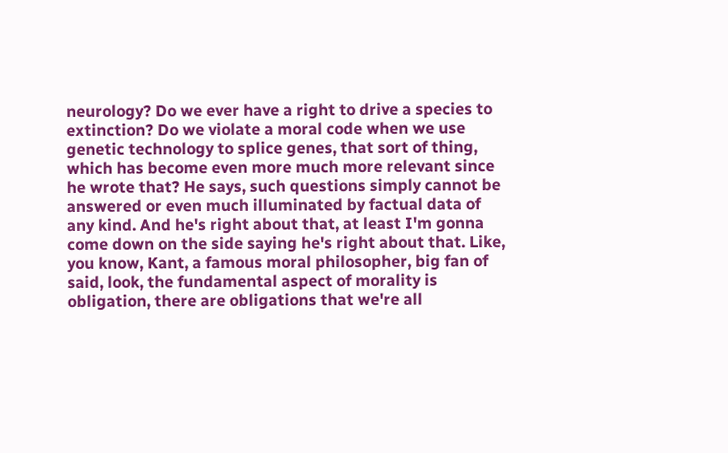neurology? Do we ever have a right to drive a species to extinction? Do we violate a moral code when we use genetic technology to splice genes, that sort of thing, which has become even more much more relevant since he wrote that? He says, such questions simply cannot be answered or even much illuminated by factual data of any kind. And he's right about that, at least I'm gonna come down on the side saying he's right about that. Like, you know, Kant, a famous moral philosopher, big fan of said, look, the fundamental aspect of morality is obligation, there are obligations that we're all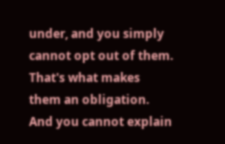under, and you simply cannot opt out of them. That's what makes them an obligation. And you cannot explain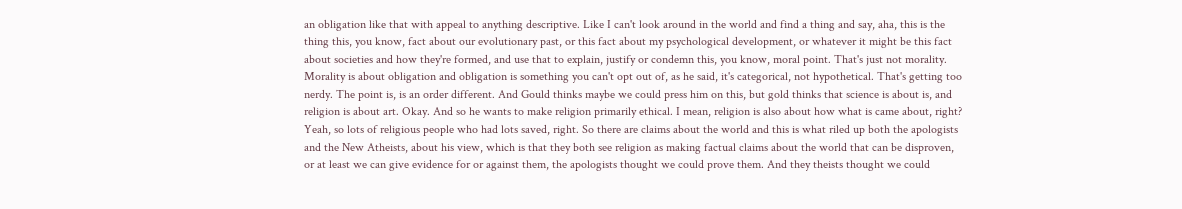an obligation like that with appeal to anything descriptive. Like I can't look around in the world and find a thing and say, aha, this is the thing this, you know, fact about our evolutionary past, or this fact about my psychological development, or whatever it might be this fact about societies and how they're formed, and use that to explain, justify or condemn this, you know, moral point. That's just not morality. Morality is about obligation and obligation is something you can't opt out of, as he said, it's categorical, not hypothetical. That's getting too nerdy. The point is, is an order different. And Gould thinks maybe we could press him on this, but gold thinks that science is about is, and religion is about art. Okay. And so he wants to make religion primarily ethical. I mean, religion is also about how what is came about, right? Yeah, so lots of religious people who had lots saved, right. So there are claims about the world and this is what riled up both the apologists and the New Atheists, about his view, which is that they both see religion as making factual claims about the world that can be disproven, or at least we can give evidence for or against them, the apologists thought we could prove them. And they theists thought we could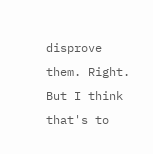disprove them. Right. But I think that's to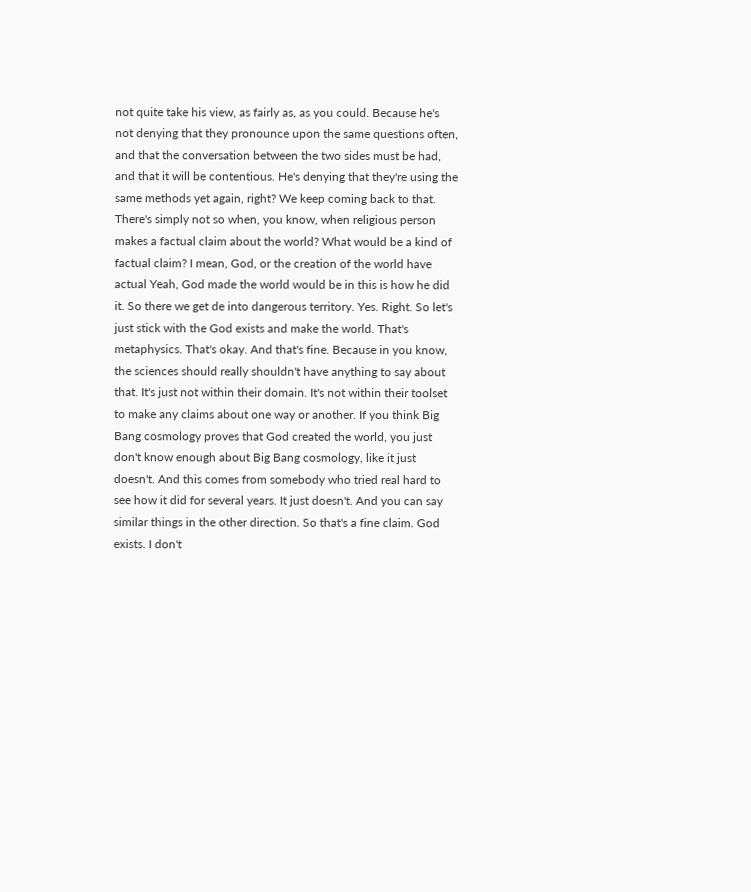not quite take his view, as fairly as, as you could. Because he's not denying that they pronounce upon the same questions often, and that the conversation between the two sides must be had, and that it will be contentious. He's denying that they're using the same methods yet again, right? We keep coming back to that. There's simply not so when, you know, when religious person makes a factual claim about the world? What would be a kind of factual claim? I mean, God, or the creation of the world have actual Yeah, God made the world would be in this is how he did it. So there we get de into dangerous territory. Yes. Right. So let's just stick with the God exists and make the world. That's metaphysics. That's okay. And that's fine. Because in you know, the sciences should really shouldn't have anything to say about that. It's just not within their domain. It's not within their toolset to make any claims about one way or another. If you think Big Bang cosmology proves that God created the world, you just don't know enough about Big Bang cosmology, like it just doesn't. And this comes from somebody who tried real hard to see how it did for several years. It just doesn't. And you can say similar things in the other direction. So that's a fine claim. God exists. I don't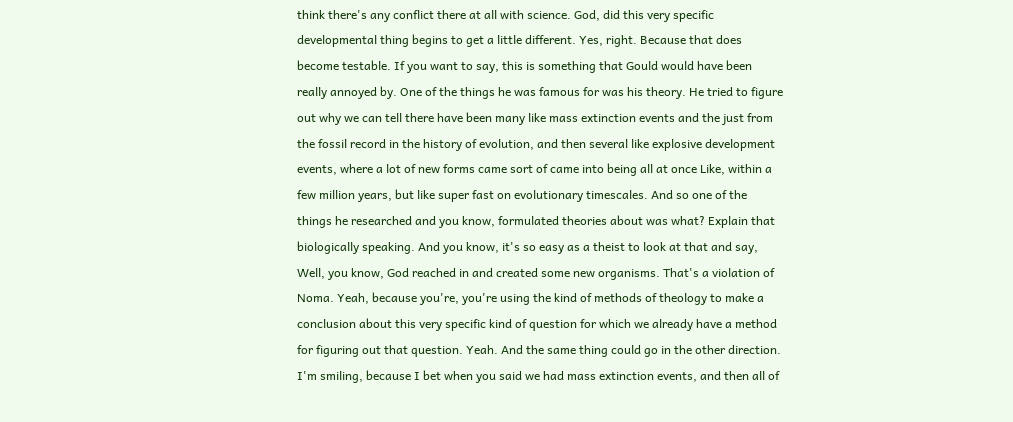think there's any conflict there at all with science. God, did this very specific developmental thing begins to get a little different. Yes, right. Because that does become testable. If you want to say, this is something that Gould would have been really annoyed by. One of the things he was famous for was his theory. He tried to figure out why we can tell there have been many like mass extinction events and the just from the fossil record in the history of evolution, and then several like explosive development events, where a lot of new forms came sort of came into being all at once Like, within a few million years, but like super fast on evolutionary timescales. And so one of the things he researched and you know, formulated theories about was what? Explain that biologically speaking. And you know, it's so easy as a theist to look at that and say, Well, you know, God reached in and created some new organisms. That's a violation of Noma. Yeah, because you're, you're using the kind of methods of theology to make a conclusion about this very specific kind of question for which we already have a method for figuring out that question. Yeah. And the same thing could go in the other direction. I'm smiling, because I bet when you said we had mass extinction events, and then all of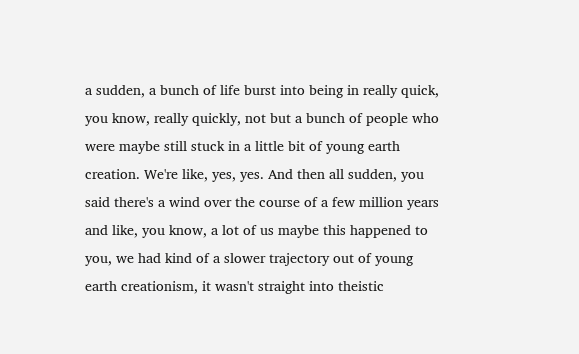a sudden, a bunch of life burst into being in really quick, you know, really quickly, not but a bunch of people who were maybe still stuck in a little bit of young earth creation. We're like, yes, yes. And then all sudden, you said there's a wind over the course of a few million years and like, you know, a lot of us maybe this happened to you, we had kind of a slower trajectory out of young earth creationism, it wasn't straight into theistic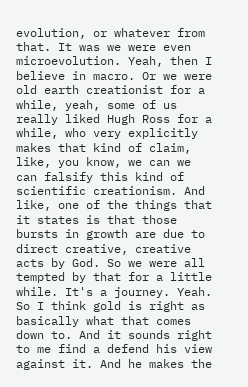evolution, or whatever from that. It was we were even microevolution. Yeah, then I believe in macro. Or we were old earth creationist for a while, yeah, some of us really liked Hugh Ross for a while, who very explicitly makes that kind of claim, like, you know, we can we can falsify this kind of scientific creationism. And like, one of the things that it states is that those bursts in growth are due to direct creative, creative acts by God. So we were all tempted by that for a little while. It's a journey. Yeah. So I think gold is right as basically what that comes down to. And it sounds right to me find a defend his view against it. And he makes the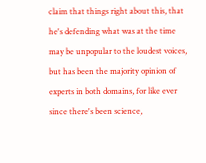claim that things right about this, that he's defending what was at the time may be unpopular to the loudest voices, but has been the majority opinion of experts in both domains, for like ever since there's been science,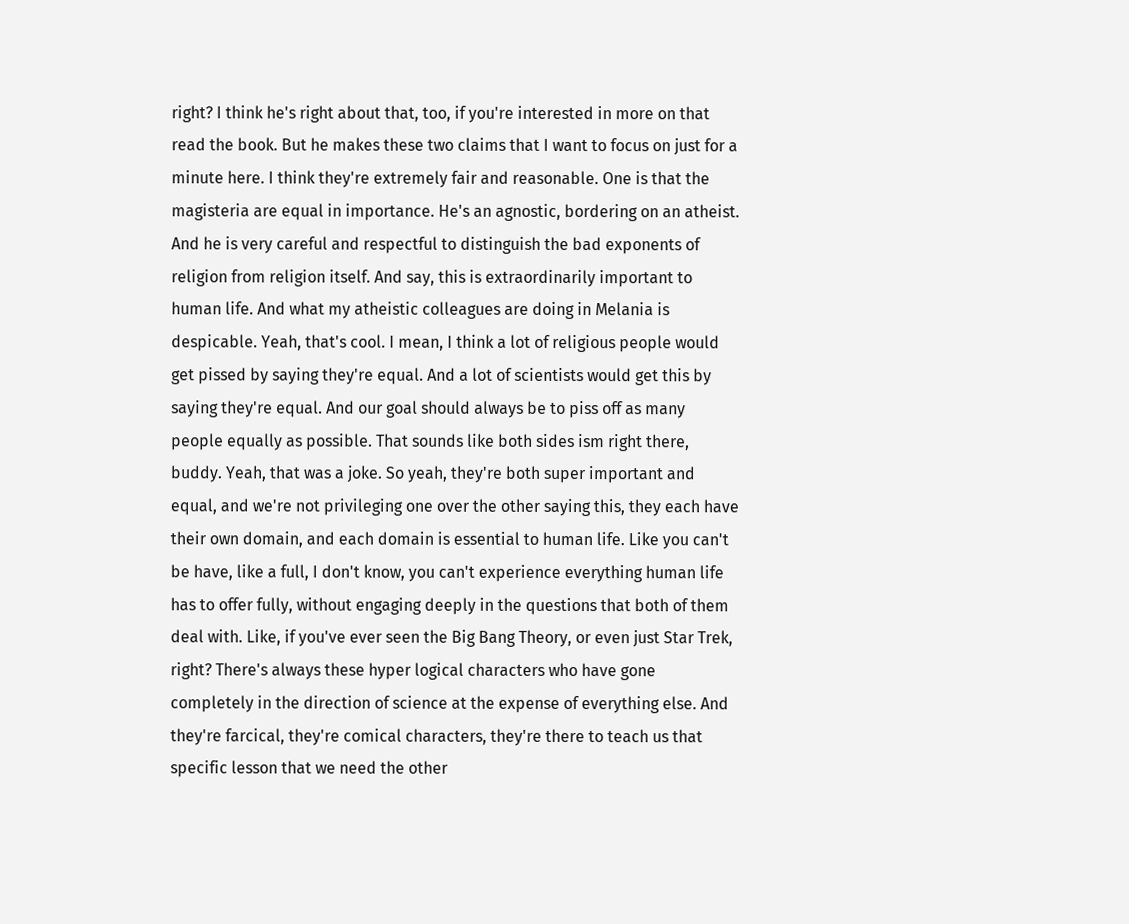right? I think he's right about that, too, if you're interested in more on that read the book. But he makes these two claims that I want to focus on just for a minute here. I think they're extremely fair and reasonable. One is that the magisteria are equal in importance. He's an agnostic, bordering on an atheist. And he is very careful and respectful to distinguish the bad exponents of religion from religion itself. And say, this is extraordinarily important to human life. And what my atheistic colleagues are doing in Melania is despicable. Yeah, that's cool. I mean, I think a lot of religious people would get pissed by saying they're equal. And a lot of scientists would get this by saying they're equal. And our goal should always be to piss off as many people equally as possible. That sounds like both sides ism right there, buddy. Yeah, that was a joke. So yeah, they're both super important and equal, and we're not privileging one over the other saying this, they each have their own domain, and each domain is essential to human life. Like you can't be have, like a full, I don't know, you can't experience everything human life has to offer fully, without engaging deeply in the questions that both of them deal with. Like, if you've ever seen the Big Bang Theory, or even just Star Trek, right? There's always these hyper logical characters who have gone completely in the direction of science at the expense of everything else. And they're farcical, they're comical characters, they're there to teach us that specific lesson that we need the other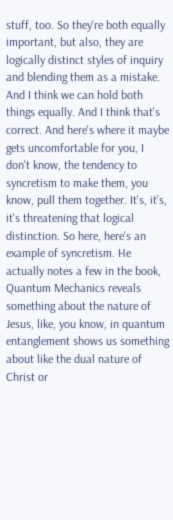stuff, too. So they're both equally important, but also, they are logically distinct styles of inquiry and blending them as a mistake. And I think we can hold both things equally. And I think that's correct. And here's where it maybe gets uncomfortable for you, I don't know, the tendency to syncretism to make them, you know, pull them together. It's, it's, it's threatening that logical distinction. So here, here's an example of syncretism. He actually notes a few in the book, Quantum Mechanics reveals something about the nature of Jesus, like, you know, in quantum entanglement shows us something about like the dual nature of Christ or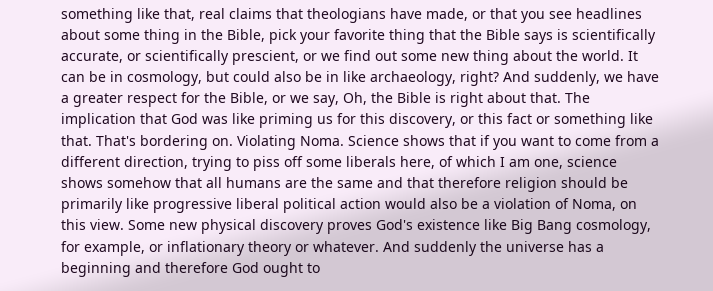something like that, real claims that theologians have made, or that you see headlines about some thing in the Bible, pick your favorite thing that the Bible says is scientifically accurate, or scientifically prescient, or we find out some new thing about the world. It can be in cosmology, but could also be in like archaeology, right? And suddenly, we have a greater respect for the Bible, or we say, Oh, the Bible is right about that. The implication that God was like priming us for this discovery, or this fact or something like that. That's bordering on. Violating Noma. Science shows that if you want to come from a different direction, trying to piss off some liberals here, of which I am one, science shows somehow that all humans are the same and that therefore religion should be primarily like progressive liberal political action would also be a violation of Noma, on this view. Some new physical discovery proves God's existence like Big Bang cosmology, for example, or inflationary theory or whatever. And suddenly the universe has a beginning and therefore God ought to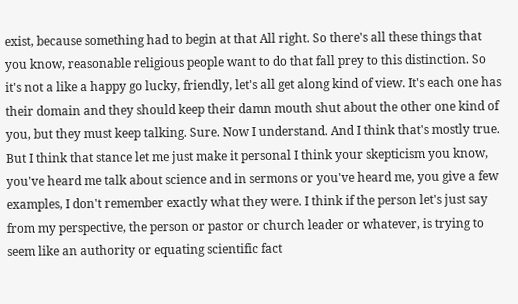exist, because something had to begin at that All right. So there's all these things that you know, reasonable religious people want to do that fall prey to this distinction. So it's not a like a happy go lucky, friendly, let's all get along kind of view. It's each one has their domain and they should keep their damn mouth shut about the other one kind of you, but they must keep talking. Sure. Now I understand. And I think that's mostly true. But I think that stance let me just make it personal I think your skepticism you know, you've heard me talk about science and in sermons or you've heard me, you give a few examples, I don't remember exactly what they were. I think if the person let's just say from my perspective, the person or pastor or church leader or whatever, is trying to seem like an authority or equating scientific fact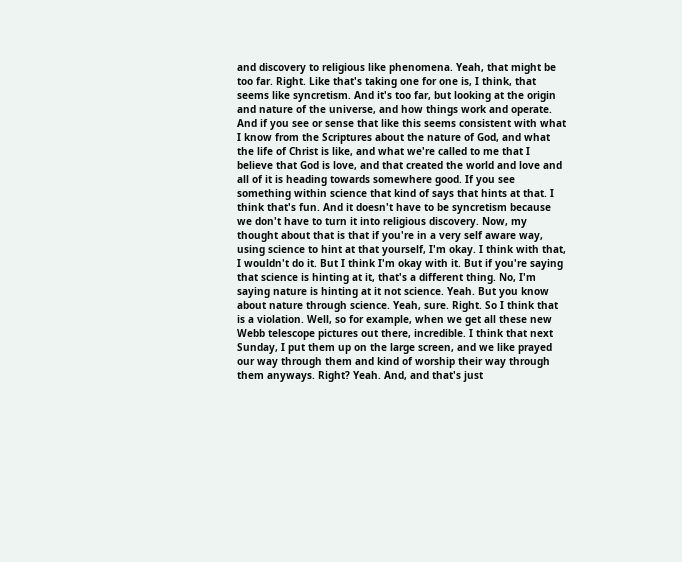and discovery to religious like phenomena. Yeah, that might be too far. Right. Like that's taking one for one is, I think, that seems like syncretism. And it's too far, but looking at the origin and nature of the universe, and how things work and operate. And if you see or sense that like this seems consistent with what I know from the Scriptures about the nature of God, and what the life of Christ is like, and what we're called to me that I believe that God is love, and that created the world and love and all of it is heading towards somewhere good. If you see something within science that kind of says that hints at that. I think that's fun. And it doesn't have to be syncretism because we don't have to turn it into religious discovery. Now, my thought about that is that if you're in a very self aware way, using science to hint at that yourself, I'm okay. I think with that, I wouldn't do it. But I think I'm okay with it. But if you're saying that science is hinting at it, that's a different thing. No, I'm saying nature is hinting at it not science. Yeah. But you know about nature through science. Yeah, sure. Right. So I think that is a violation. Well, so for example, when we get all these new Webb telescope pictures out there, incredible. I think that next Sunday, I put them up on the large screen, and we like prayed our way through them and kind of worship their way through them anyways. Right? Yeah. And, and that's just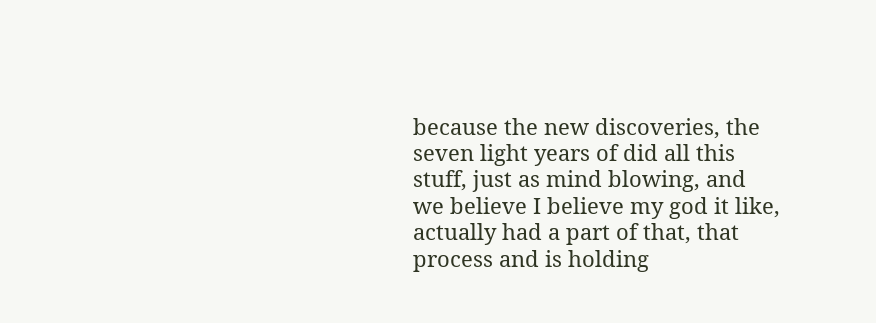because the new discoveries, the seven light years of did all this stuff, just as mind blowing, and we believe I believe my god it like, actually had a part of that, that process and is holding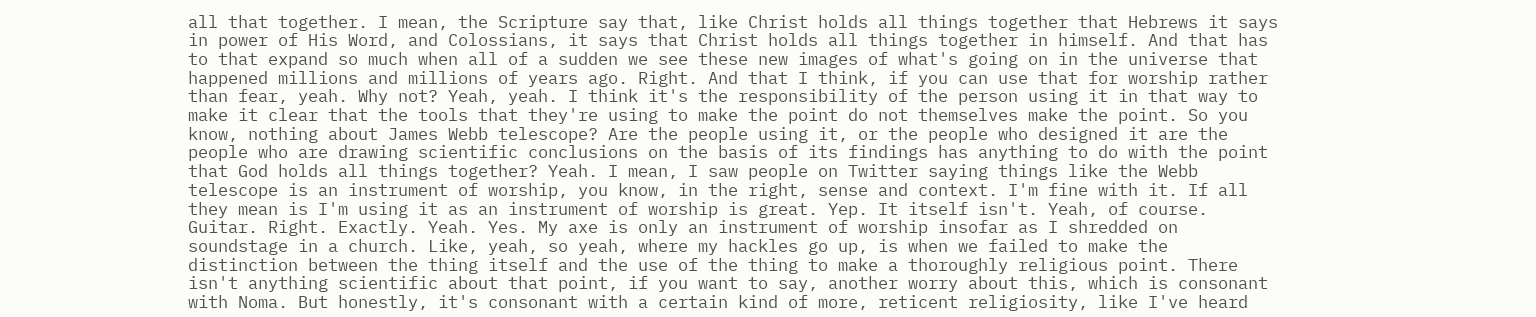all that together. I mean, the Scripture say that, like Christ holds all things together that Hebrews it says in power of His Word, and Colossians, it says that Christ holds all things together in himself. And that has to that expand so much when all of a sudden we see these new images of what's going on in the universe that happened millions and millions of years ago. Right. And that I think, if you can use that for worship rather than fear, yeah. Why not? Yeah, yeah. I think it's the responsibility of the person using it in that way to make it clear that the tools that they're using to make the point do not themselves make the point. So you know, nothing about James Webb telescope? Are the people using it, or the people who designed it are the people who are drawing scientific conclusions on the basis of its findings has anything to do with the point that God holds all things together? Yeah. I mean, I saw people on Twitter saying things like the Webb telescope is an instrument of worship, you know, in the right, sense and context. I'm fine with it. If all they mean is I'm using it as an instrument of worship is great. Yep. It itself isn't. Yeah, of course. Guitar. Right. Exactly. Yeah. Yes. My axe is only an instrument of worship insofar as I shredded on soundstage in a church. Like, yeah, so yeah, where my hackles go up, is when we failed to make the distinction between the thing itself and the use of the thing to make a thoroughly religious point. There isn't anything scientific about that point, if you want to say, another worry about this, which is consonant with Noma. But honestly, it's consonant with a certain kind of more, reticent religiosity, like I've heard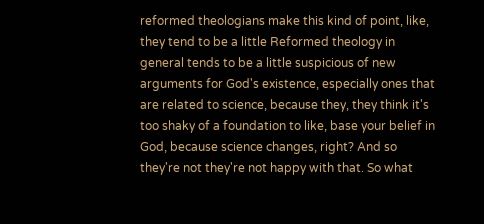reformed theologians make this kind of point, like, they tend to be a little Reformed theology in general tends to be a little suspicious of new arguments for God's existence, especially ones that are related to science, because they, they think it's too shaky of a foundation to like, base your belief in God, because science changes, right? And so they're not they're not happy with that. So what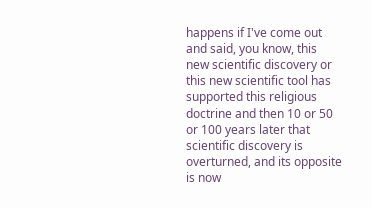happens if I've come out and said, you know, this new scientific discovery or this new scientific tool has supported this religious doctrine and then 10 or 50 or 100 years later that scientific discovery is overturned, and its opposite is now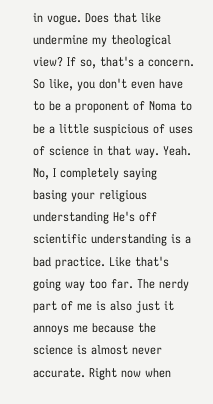in vogue. Does that like undermine my theological view? If so, that's a concern. So like, you don't even have to be a proponent of Noma to be a little suspicious of uses of science in that way. Yeah. No, I completely saying basing your religious understanding He's off scientific understanding is a bad practice. Like that's going way too far. The nerdy part of me is also just it annoys me because the science is almost never accurate. Right now when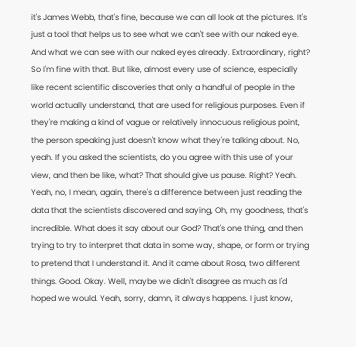it's James Webb, that's fine, because we can all look at the pictures. It's just a tool that helps us to see what we can't see with our naked eye. And what we can see with our naked eyes already. Extraordinary, right? So I'm fine with that. But like, almost every use of science, especially like recent scientific discoveries that only a handful of people in the world actually understand, that are used for religious purposes. Even if they're making a kind of vague or relatively innocuous religious point, the person speaking just doesn't know what they're talking about. No, yeah. If you asked the scientists, do you agree with this use of your view, and then be like, what? That should give us pause. Right? Yeah. Yeah, no, I mean, again, there's a difference between just reading the data that the scientists discovered and saying, Oh, my goodness, that's incredible. What does it say about our God? That's one thing, and then trying to try to interpret that data in some way, shape, or form or trying to pretend that I understand it. And it came about Rosa, two different things. Good. Okay. Well, maybe we didn't disagree as much as I'd hoped we would. Yeah, sorry, damn, it always happens. I just know,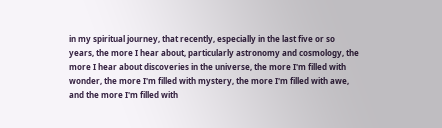in my spiritual journey, that recently, especially in the last five or so years, the more I hear about, particularly astronomy and cosmology, the more I hear about discoveries in the universe, the more I'm filled with wonder, the more I'm filled with mystery, the more I'm filled with awe, and the more I'm filled with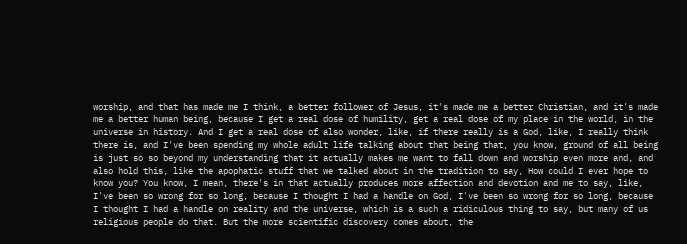worship, and that has made me I think, a better follower of Jesus, it's made me a better Christian, and it's made me a better human being, because I get a real dose of humility, get a real dose of my place in the world, in the universe in history. And I get a real dose of also wonder, like, if there really is a God, like, I really think there is, and I've been spending my whole adult life talking about that being that, you know, ground of all being is just so so beyond my understanding that it actually makes me want to fall down and worship even more and, and also hold this, like the apophatic stuff that we talked about in the tradition to say, How could I ever hope to know you? You know, I mean, there's in that actually produces more affection and devotion and me to say, like, I've been so wrong for so long, because I thought I had a handle on God, I've been so wrong for so long, because I thought I had a handle on reality and the universe, which is a such a ridiculous thing to say, but many of us religious people do that. But the more scientific discovery comes about, the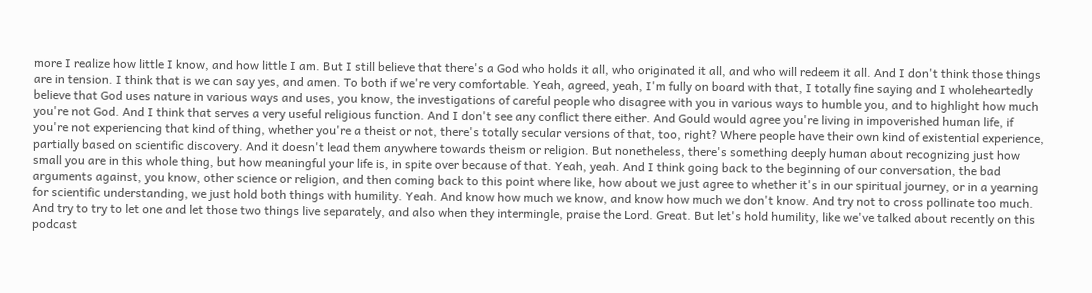more I realize how little I know, and how little I am. But I still believe that there's a God who holds it all, who originated it all, and who will redeem it all. And I don't think those things are in tension. I think that is we can say yes, and amen. To both if we're very comfortable. Yeah, agreed, yeah, I'm fully on board with that, I totally fine saying and I wholeheartedly believe that God uses nature in various ways and uses, you know, the investigations of careful people who disagree with you in various ways to humble you, and to highlight how much you're not God. And I think that serves a very useful religious function. And I don't see any conflict there either. And Gould would agree you're living in impoverished human life, if you're not experiencing that kind of thing, whether you're a theist or not, there's totally secular versions of that, too, right? Where people have their own kind of existential experience, partially based on scientific discovery. And it doesn't lead them anywhere towards theism or religion. But nonetheless, there's something deeply human about recognizing just how small you are in this whole thing, but how meaningful your life is, in spite over because of that. Yeah, yeah. And I think going back to the beginning of our conversation, the bad arguments against, you know, other science or religion, and then coming back to this point where like, how about we just agree to whether it's in our spiritual journey, or in a yearning for scientific understanding, we just hold both things with humility. Yeah. And know how much we know, and know how much we don't know. And try not to cross pollinate too much. And try to try to let one and let those two things live separately, and also when they intermingle, praise the Lord. Great. But let's hold humility, like we've talked about recently on this podcast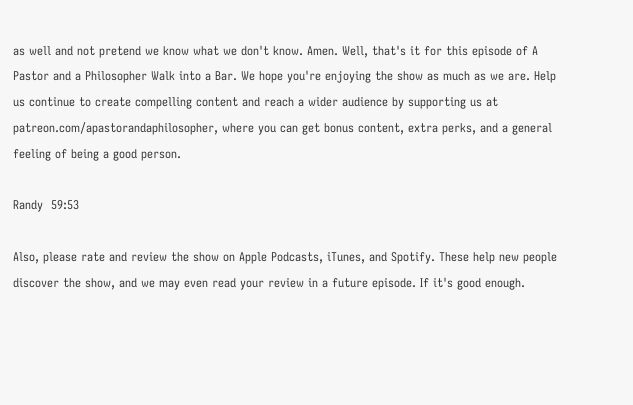as well and not pretend we know what we don't know. Amen. Well, that's it for this episode of A Pastor and a Philosopher Walk into a Bar. We hope you're enjoying the show as much as we are. Help us continue to create compelling content and reach a wider audience by supporting us at patreon.com/apastorandaphilosopher, where you can get bonus content, extra perks, and a general feeling of being a good person.

Randy  59:53

Also, please rate and review the show on Apple Podcasts, iTunes, and Spotify. These help new people discover the show, and we may even read your review in a future episode. If it's good enough.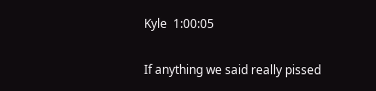Kyle  1:00:05

If anything we said really pissed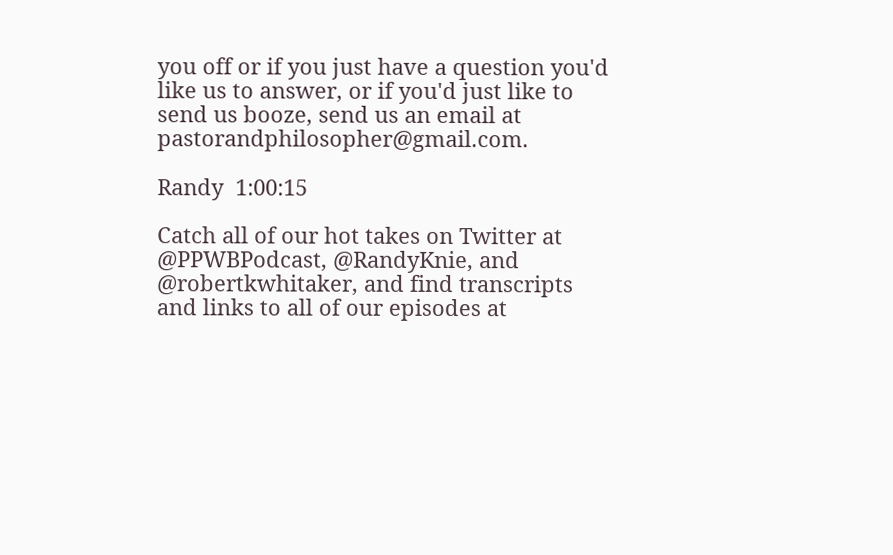you off or if you just have a question you'd like us to answer, or if you'd just like to send us booze, send us an email at pastorandphilosopher@gmail.com.

Randy  1:00:15

Catch all of our hot takes on Twitter at @PPWBPodcast, @RandyKnie, and @robertkwhitaker, and find transcripts and links to all of our episodes at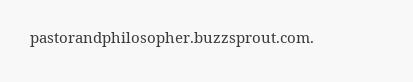pastorandphilosopher.buzzsprout.com.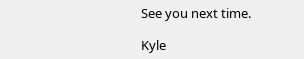See you next time.

Kyle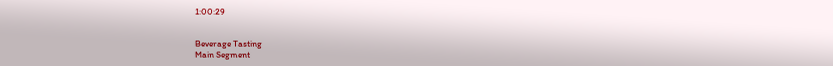1:00:29


Beverage Tasting
Main Segment